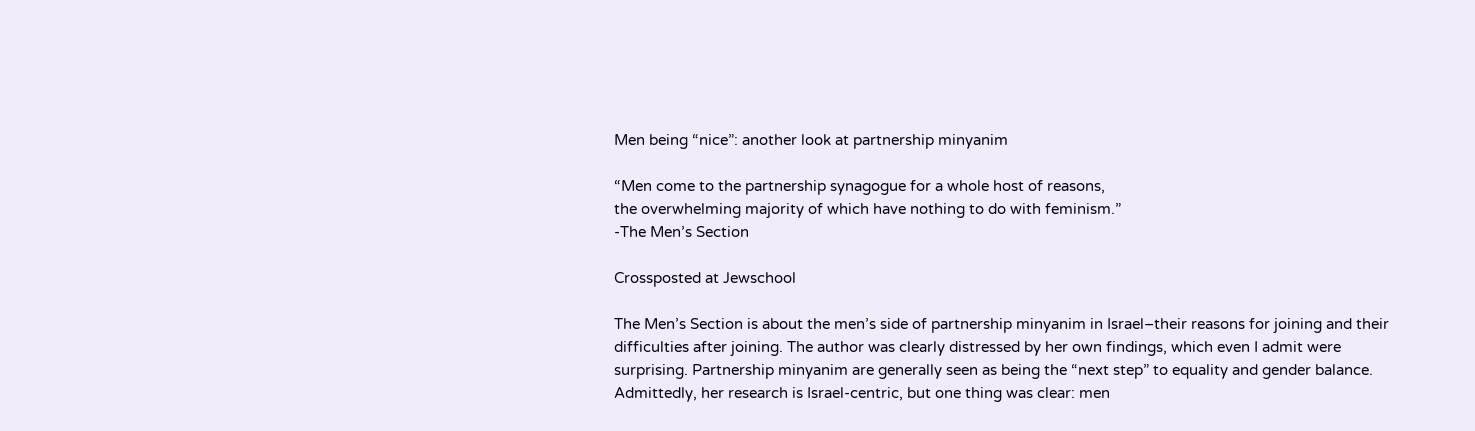Men being “nice”: another look at partnership minyanim

“Men come to the partnership synagogue for a whole host of reasons,
the overwhelming majority of which have nothing to do with feminism.”
-The Men’s Section

Crossposted at Jewschool

The Men’s Section is about the men’s side of partnership minyanim in Israel–their reasons for joining and their difficulties after joining. The author was clearly distressed by her own findings, which even I admit were surprising. Partnership minyanim are generally seen as being the “next step” to equality and gender balance. Admittedly, her research is Israel-centric, but one thing was clear: men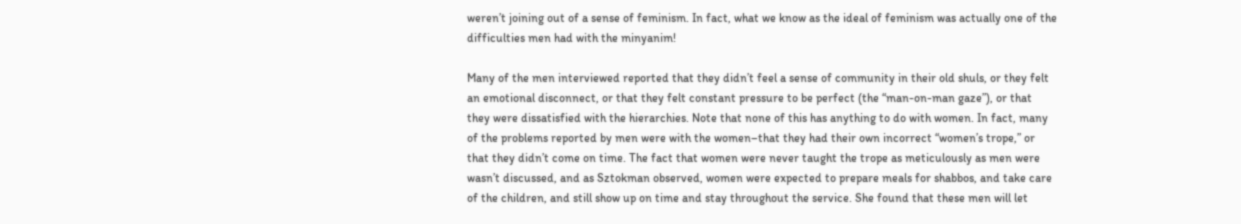weren’t joining out of a sense of feminism. In fact, what we know as the ideal of feminism was actually one of the difficulties men had with the minyanim!

Many of the men interviewed reported that they didn’t feel a sense of community in their old shuls, or they felt an emotional disconnect, or that they felt constant pressure to be perfect (the “man-on-man gaze”), or that they were dissatisfied with the hierarchies. Note that none of this has anything to do with women. In fact, many of the problems reported by men were with the women–that they had their own incorrect “women’s trope,” or that they didn’t come on time. The fact that women were never taught the trope as meticulously as men were wasn’t discussed, and as Sztokman observed, women were expected to prepare meals for shabbos, and take care of the children, and still show up on time and stay throughout the service. She found that these men will let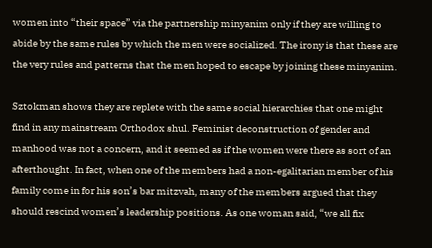women into “their space” via the partnership minyanim only if they are willing to abide by the same rules by which the men were socialized. The irony is that these are the very rules and patterns that the men hoped to escape by joining these minyanim.

Sztokman shows they are replete with the same social hierarchies that one might find in any mainstream Orthodox shul. Feminist deconstruction of gender and manhood was not a concern, and it seemed as if the women were there as sort of an afterthought. In fact, when one of the members had a non-egalitarian member of his family come in for his son’s bar mitzvah, many of the members argued that they should rescind women’s leadership positions. As one woman said, “we all fix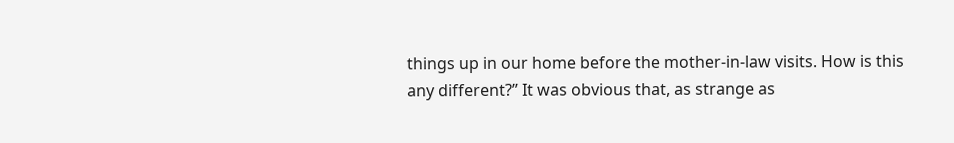things up in our home before the mother-in-law visits. How is this any different?” It was obvious that, as strange as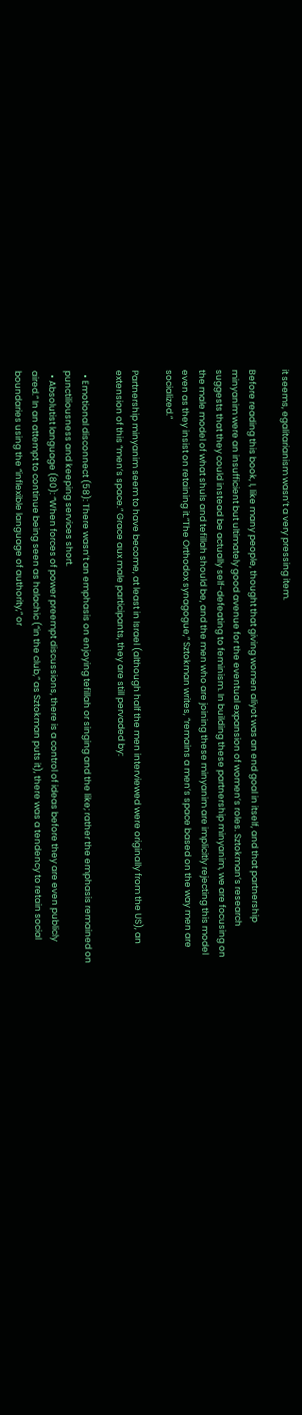it seems, egalitarianism wasn’t a very pressing item.

Before reading this book, I, like many people, thought that giving women aliyot was an end goal in itself, and that partnership minyanim were an insufficient but ultimately good avenue for the eventual expansion of women’s roles. Sztokman’s research suggests that they could instead be actually self-defeating to feminism. In building these partnership minyanim, we are focusing on the male model of what shuls and tefillah should be, and the men who are joining these minyanim are implicitly rejecting this model even as they insist on retaining it.”The Orthodox synagogue,” Sztokman writes, “remains a men’s space based on the way men are socialized.”

Partnership minyanim seem to have become, at least in Israel (although half the men interviewed were originally from the US), an extension of this “men’s space.” Grace aux male participants, they are still pervaded by:

  • Emotional disconnect (58): There wasn’t an emphasis on enjoying tefillah or singing and the like; rather the emphasis remained on punctiliousness and keeping services short.
  • Absolutist language (80): “When forces of power preempt discussions, there is a control of ideas before they are even publicly aired.” In an attempt to continue being seen as halachic (“in the club,” as Sztokman puts it), there was a tendency to retain social boundaries using the “inflexible language of authority,” or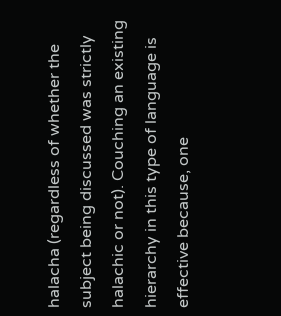halacha (regardless of whether the subject being discussed was strictly halachic or not). Couching an existing hierarchy in this type of language is effective because, one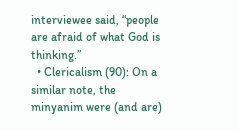interviewee said, “people are afraid of what God is thinking.”
  • Clericalism (90): On a similar note, the minyanim were (and are)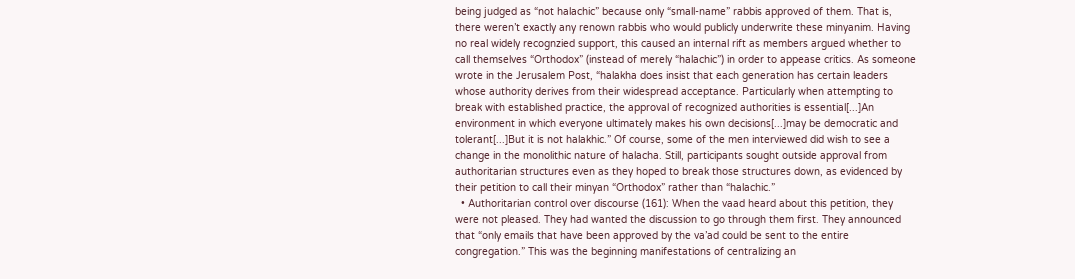being judged as “not halachic” because only “small-name” rabbis approved of them. That is, there weren’t exactly any renown rabbis who would publicly underwrite these minyanim. Having no real widely recognzied support, this caused an internal rift as members argued whether to call themselves “Orthodox” (instead of merely “halachic”) in order to appease critics. As someone wrote in the Jerusalem Post, “halakha does insist that each generation has certain leaders whose authority derives from their widespread acceptance. Particularly when attempting to break with established practice, the approval of recognized authorities is essential[...]An environment in which everyone ultimately makes his own decisions[...]may be democratic and tolerant[...]But it is not halakhic.” Of course, some of the men interviewed did wish to see a change in the monolithic nature of halacha. Still, participants sought outside approval from authoritarian structures even as they hoped to break those structures down, as evidenced by their petition to call their minyan “Orthodox” rather than “halachic.”
  • Authoritarian control over discourse (161): When the vaad heard about this petition, they were not pleased. They had wanted the discussion to go through them first. They announced that “only emails that have been approved by the va’ad could be sent to the entire congregation.” This was the beginning manifestations of centralizing an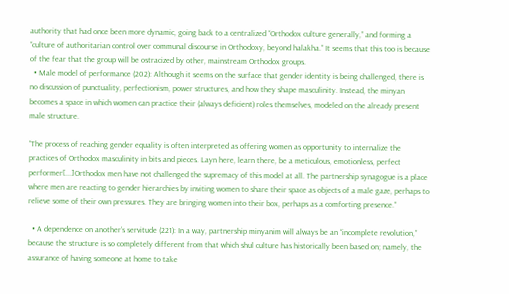authority that had once been more dynamic, going back to a centralized “Orthodox culture generally,” and forming a “culture of authoritarian control over communal discourse in Orthodoxy, beyond halakha.” It seems that this too is because of the fear that the group will be ostracized by other, mainstream Orthodox groups.
  • Male model of performance (202): Although it seems on the surface that gender identity is being challenged, there is no discussion of punctuality, perfectionism, power structures, and how they shape masculinity. Instead, the minyan becomes a space in which women can practice their (always deficient) roles themselves, modeled on the already present male structure.

“The process of reaching gender equality is often interpreted as offering women as opportunity to internalize the practices of Orthodox masculinity in bits and pieces. Layn here, learn there, be a meticulous, emotionless, perfect performer[...]Orthodox men have not challenged the supremacy of this model at all. The partnership synagogue is a place where men are reacting to gender hierarchies by inviting women to share their space as objects of a male gaze, perhaps to relieve some of their own pressures. They are bringing women into their box, perhaps as a comforting presence.”

  • A dependence on another’s servitude (221): In a way, partnership minyanim will always be an “incomplete revolution,” because the structure is so completely different from that which shul culture has historically been based on; namely, the assurance of having someone at home to take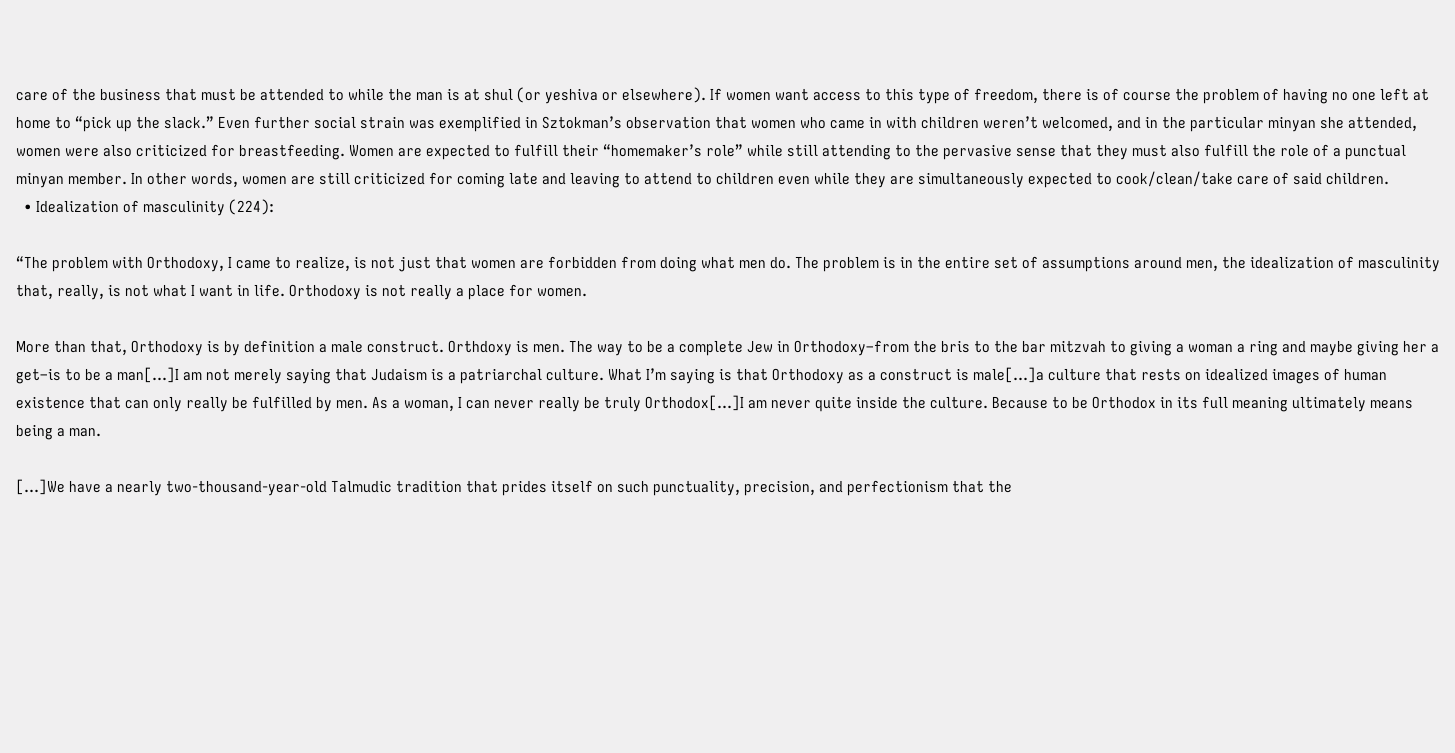care of the business that must be attended to while the man is at shul (or yeshiva or elsewhere). If women want access to this type of freedom, there is of course the problem of having no one left at home to “pick up the slack.” Even further social strain was exemplified in Sztokman’s observation that women who came in with children weren’t welcomed, and in the particular minyan she attended, women were also criticized for breastfeeding. Women are expected to fulfill their “homemaker’s role” while still attending to the pervasive sense that they must also fulfill the role of a punctual minyan member. In other words, women are still criticized for coming late and leaving to attend to children even while they are simultaneously expected to cook/clean/take care of said children.
  • Idealization of masculinity (224):

“The problem with Orthodoxy, I came to realize, is not just that women are forbidden from doing what men do. The problem is in the entire set of assumptions around men, the idealization of masculinity that, really, is not what I want in life. Orthodoxy is not really a place for women.

More than that, Orthodoxy is by definition a male construct. Orthdoxy is men. The way to be a complete Jew in Orthodoxy–from the bris to the bar mitzvah to giving a woman a ring and maybe giving her a get–is to be a man[...]I am not merely saying that Judaism is a patriarchal culture. What I’m saying is that Orthodoxy as a construct is male[...]a culture that rests on idealized images of human existence that can only really be fulfilled by men. As a woman, I can never really be truly Orthodox[...]I am never quite inside the culture. Because to be Orthodox in its full meaning ultimately means being a man.

[...]We have a nearly two-thousand-year-old Talmudic tradition that prides itself on such punctuality, precision, and perfectionism that the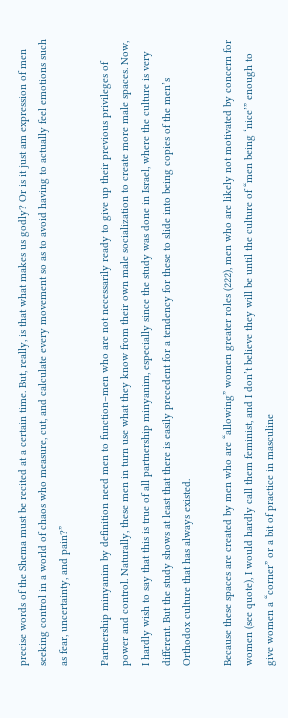precise words of the Shema must be recited at a certain time. But, really, is that what makes us godly? Or is it just am expression of men seeking control in a world of chaos who measure, cut, and calculate every movement so as to avoid having to actually feel emotions such as fear, uncertainty, and pain?”

Partnership minyanim by definition need men to function–men who are not necessarily ready to give up their previous privileges of power and control. Naturally, these men in turn use what they know from their own male socialization to create more male spaces. Now, I hardly wish to say that this is true of all partnership minyanim, especially since the study was done in Israel, where the culture is very different. But the study shows at least that there is easily precedent for a tendency for these to slide into being copies of the men’s Orthodox culture that has always existed.

Because these spaces are created by men who are “allowing” women greater roles (222), men who are likely not motivated by concern for women (see quote), I would hardly call them feminist, and I don’t believe they will be until the culture of “men being ‘nice’” enough to give women a “corner” or a bit of practice in masculine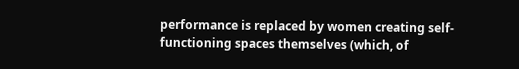performance is replaced by women creating self-functioning spaces themselves (which, of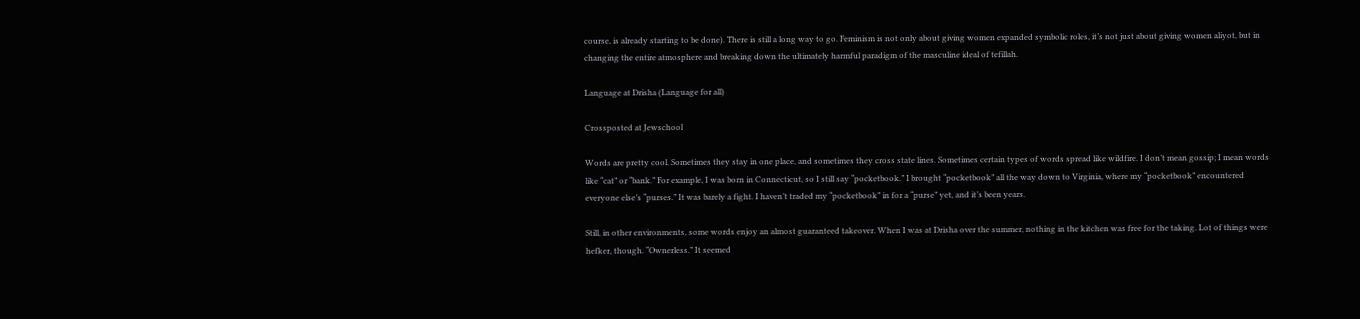course, is already starting to be done). There is still a long way to go. Feminism is not only about giving women expanded symbolic roles, it’s not just about giving women aliyot, but in changing the entire atmosphere and breaking down the ultimately harmful paradigm of the masculine ideal of tefillah.

Language at Drisha (Language for all)

Crossposted at Jewschool

Words are pretty cool. Sometimes they stay in one place, and sometimes they cross state lines. Sometimes certain types of words spread like wildfire. I don’t mean gossip; I mean words like “cat” or “bank.” For example, I was born in Connecticut, so I still say “pocketbook.” I brought “pocketbook” all the way down to Virginia, where my “pocketbook” encountered everyone else’s “purses.” It was barely a fight. I haven’t traded my “pocketbook” in for a “purse” yet, and it’s been years.

Still, in other environments, some words enjoy an almost guaranteed takeover. When I was at Drisha over the summer, nothing in the kitchen was free for the taking. Lot of things were hefker, though. “Ownerless.” It seemed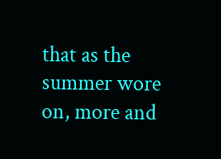that as the summer wore on, more and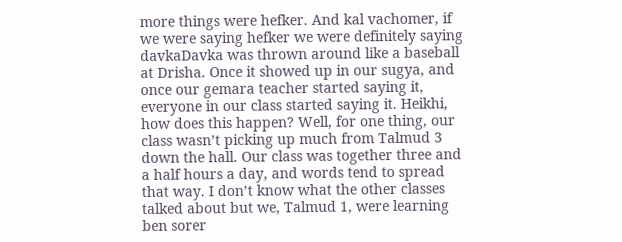more things were hefker. And kal vachomer, if we were saying hefker we were definitely saying davkaDavka was thrown around like a baseball at Drisha. Once it showed up in our sugya, and once our gemara teacher started saying it, everyone in our class started saying it. Heikhi, how does this happen? Well, for one thing, our class wasn’t picking up much from Talmud 3 down the hall. Our class was together three and a half hours a day, and words tend to spread that way. I don’t know what the other classes talked about but we, Talmud 1, were learning ben sorer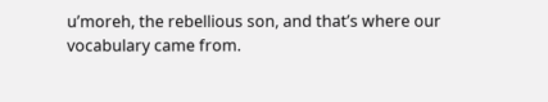u’moreh, the rebellious son, and that’s where our vocabulary came from.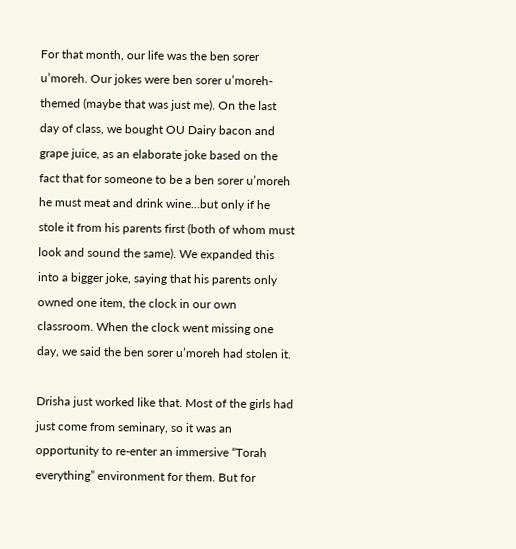For that month, our life was the ben sorer u’moreh. Our jokes were ben sorer u’moreh-themed (maybe that was just me). On the last day of class, we bought OU Dairy bacon and grape juice, as an elaborate joke based on the fact that for someone to be a ben sorer u’moreh he must meat and drink wine…but only if he stole it from his parents first (both of whom must look and sound the same). We expanded this into a bigger joke, saying that his parents only owned one item, the clock in our own classroom. When the clock went missing one day, we said the ben sorer u’moreh had stolen it.

Drisha just worked like that. Most of the girls had just come from seminary, so it was an opportunity to re-enter an immersive “Torah everything” environment for them. But for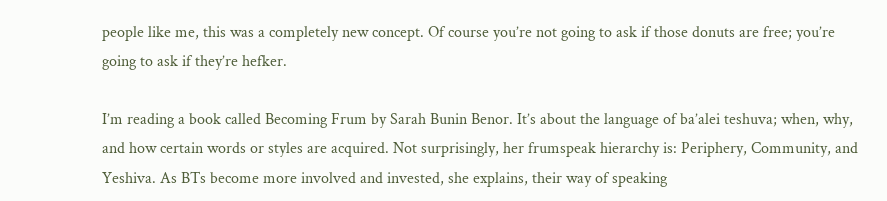people like me, this was a completely new concept. Of course you’re not going to ask if those donuts are free; you’re going to ask if they’re hefker.

I’m reading a book called Becoming Frum by Sarah Bunin Benor. It’s about the language of ba’alei teshuva; when, why, and how certain words or styles are acquired. Not surprisingly, her frumspeak hierarchy is: Periphery, Community, and Yeshiva. As BTs become more involved and invested, she explains, their way of speaking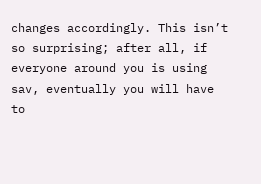changes accordingly. This isn’t so surprising; after all, if everyone around you is using sav, eventually you will have to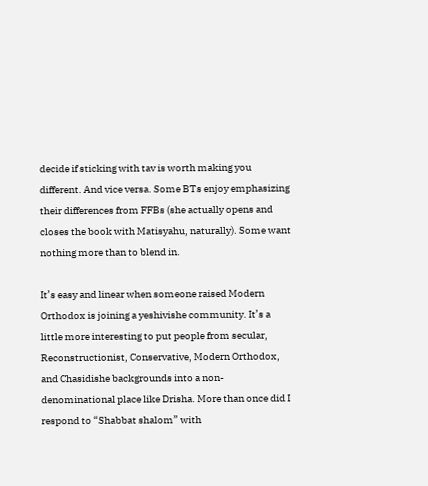decide if sticking with tav is worth making you different. And vice versa. Some BTs enjoy emphasizing their differences from FFBs (she actually opens and closes the book with Matisyahu, naturally). Some want nothing more than to blend in.

It’s easy and linear when someone raised Modern Orthodox is joining a yeshivishe community. It’s a little more interesting to put people from secular, Reconstructionist, Conservative, Modern Orthodox, and Chasidishe backgrounds into a non-denominational place like Drisha. More than once did I respond to “Shabbat shalom” with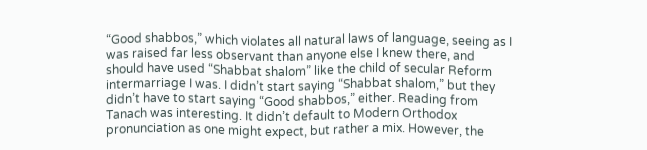“Good shabbos,” which violates all natural laws of language, seeing as I was raised far less observant than anyone else I knew there, and should have used “Shabbat shalom” like the child of secular Reform intermarriage I was. I didn’t start saying “Shabbat shalom,” but they didn’t have to start saying “Good shabbos,” either. Reading from Tanach was interesting. It didn’t default to Modern Orthodox pronunciation as one might expect, but rather a mix. However, the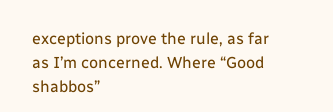exceptions prove the rule, as far as I’m concerned. Where “Good shabbos”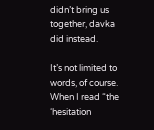didn’t bring us together, davka did instead.

It’s not limited to words, of course. When I read “the ‘hesitation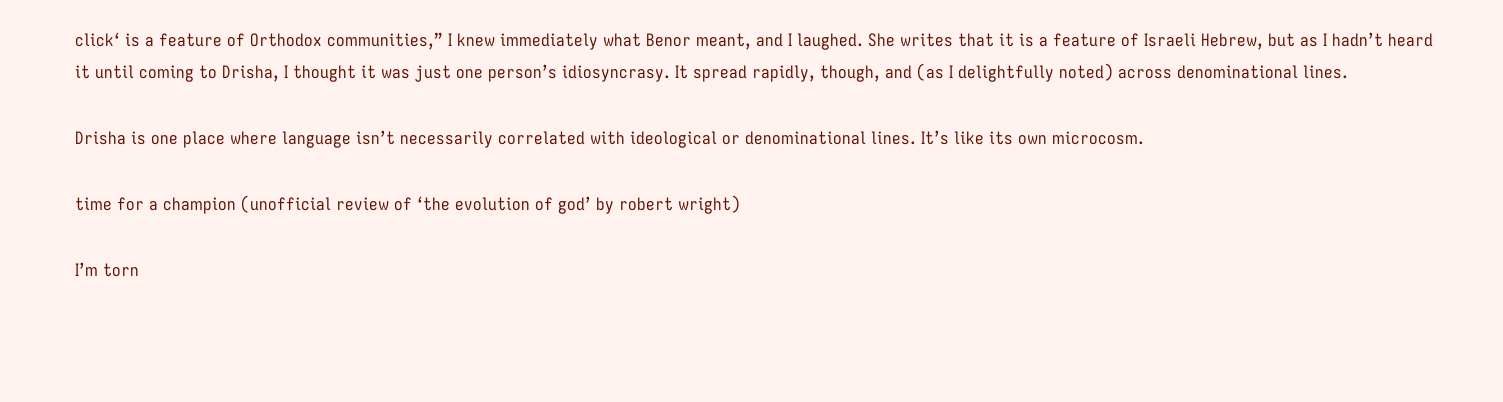click‘ is a feature of Orthodox communities,” I knew immediately what Benor meant, and I laughed. She writes that it is a feature of Israeli Hebrew, but as I hadn’t heard it until coming to Drisha, I thought it was just one person’s idiosyncrasy. It spread rapidly, though, and (as I delightfully noted) across denominational lines.

Drisha is one place where language isn’t necessarily correlated with ideological or denominational lines. It’s like its own microcosm.

time for a champion (unofficial review of ‘the evolution of god’ by robert wright)

I’m torn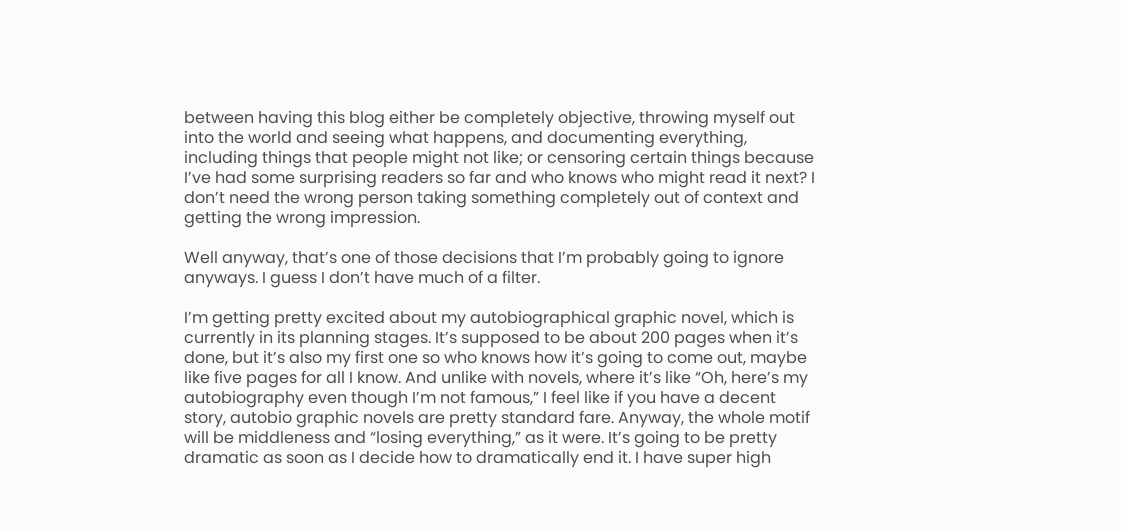between having this blog either be completely objective, throwing myself out into the world and seeing what happens, and documenting everything, including things that people might not like; or censoring certain things because I’ve had some surprising readers so far and who knows who might read it next? I don’t need the wrong person taking something completely out of context and getting the wrong impression.

Well anyway, that’s one of those decisions that I’m probably going to ignore anyways. I guess I don’t have much of a filter.

I’m getting pretty excited about my autobiographical graphic novel, which is currently in its planning stages. It’s supposed to be about 200 pages when it’s done, but it’s also my first one so who knows how it’s going to come out, maybe like five pages for all I know. And unlike with novels, where it’s like “Oh, here’s my autobiography even though I’m not famous,” I feel like if you have a decent story, autobio graphic novels are pretty standard fare. Anyway, the whole motif will be middleness and “losing everything,” as it were. It’s going to be pretty dramatic as soon as I decide how to dramatically end it. I have super high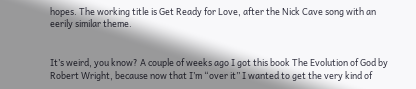hopes. The working title is Get Ready for Love, after the Nick Cave song with an eerily similar theme.


It’s weird, you know? A couple of weeks ago I got this book The Evolution of God by Robert Wright, because now that I’m “over it” I wanted to get the very kind of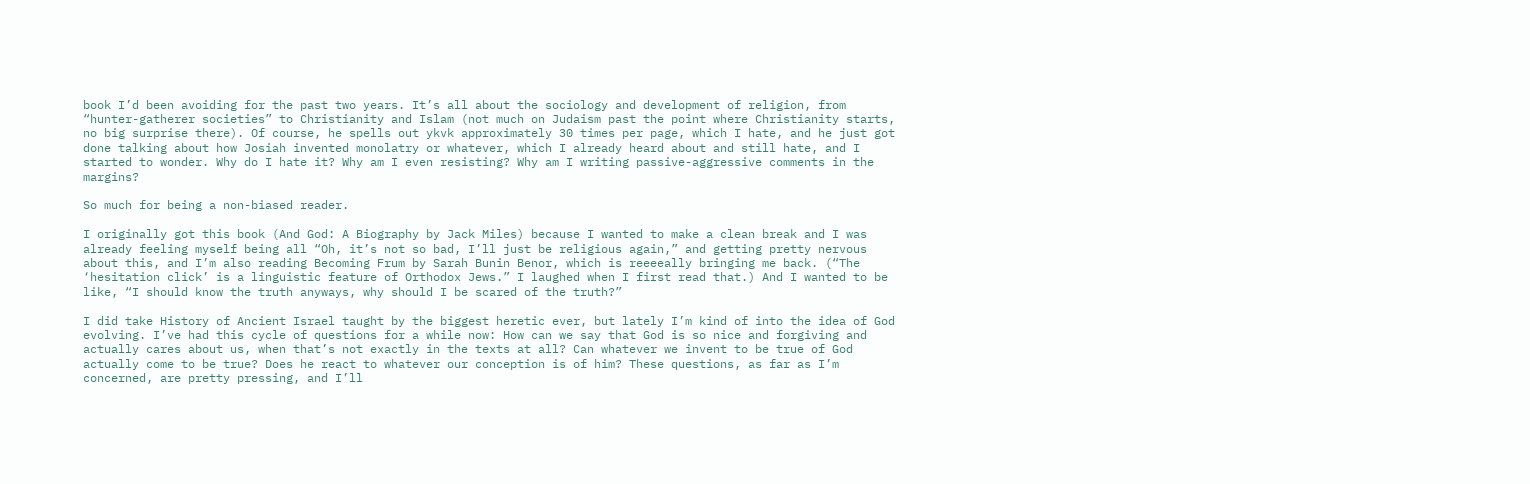book I’d been avoiding for the past two years. It’s all about the sociology and development of religion, from  “hunter-gatherer societies” to Christianity and Islam (not much on Judaism past the point where Christianity starts, no big surprise there). Of course, he spells out ykvk approximately 30 times per page, which I hate, and he just got done talking about how Josiah invented monolatry or whatever, which I already heard about and still hate, and I started to wonder. Why do I hate it? Why am I even resisting? Why am I writing passive-aggressive comments in the margins?

So much for being a non-biased reader.

I originally got this book (And God: A Biography by Jack Miles) because I wanted to make a clean break and I was already feeling myself being all “Oh, it’s not so bad, I’ll just be religious again,” and getting pretty nervous about this, and I’m also reading Becoming Frum by Sarah Bunin Benor, which is reeeeally bringing me back. (“The ‘hesitation click’ is a linguistic feature of Orthodox Jews.” I laughed when I first read that.) And I wanted to be like, “I should know the truth anyways, why should I be scared of the truth?”

I did take History of Ancient Israel taught by the biggest heretic ever, but lately I’m kind of into the idea of God evolving. I’ve had this cycle of questions for a while now: How can we say that God is so nice and forgiving and actually cares about us, when that’s not exactly in the texts at all? Can whatever we invent to be true of God actually come to be true? Does he react to whatever our conception is of him? These questions, as far as I’m concerned, are pretty pressing, and I’ll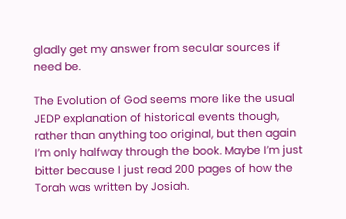gladly get my answer from secular sources if need be.

The Evolution of God seems more like the usual JEDP explanation of historical events though, rather than anything too original, but then again I’m only halfway through the book. Maybe I’m just bitter because I just read 200 pages of how the Torah was written by Josiah.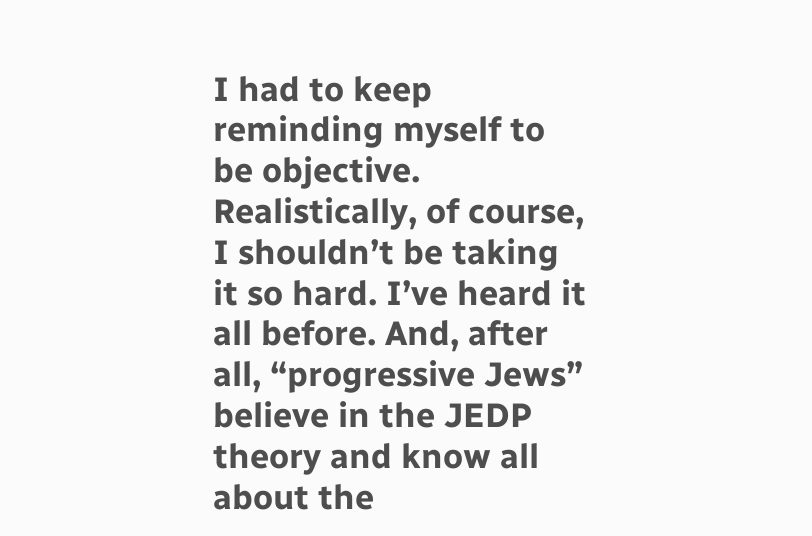I had to keep reminding myself to be objective. Realistically, of course, I shouldn’t be taking it so hard. I’ve heard it all before. And, after all, “progressive Jews” believe in the JEDP theory and know all about the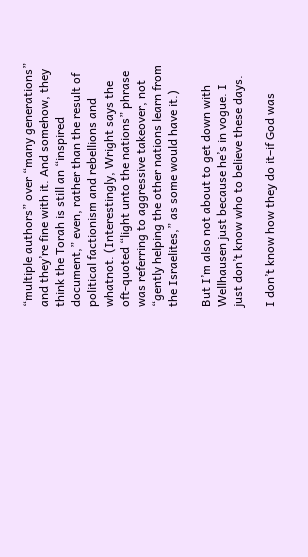“multiple authors” over “many generations” and they’re fine with it. And somehow, they think the Torah is still an “inspired document,” even, rather than the result of political factionism and rebellions and whatnot. (Interestingly, Wright says the oft-quoted “light unto the nations” phrase was referring to aggressive takeover, not “gently helping the other nations learn from the Israelites,” as some would have it.)

But I’m also not about to get down with Wellhausen just because he’s in vogue. I just don’t know who to believe these days.

I don’t know how they do it–if God was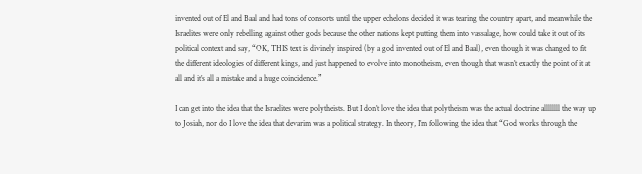invented out of El and Baal and had tons of consorts until the upper echelons decided it was tearing the country apart, and meanwhile the Israelites were only rebelling against other gods because the other nations kept putting them into vassalage, how could take it out of its political context and say, “OK, THIS text is divinely inspired (by a god invented out of El and Baal), even though it was changed to fit the different ideologies of different kings, and just happened to evolve into monotheism, even though that wasn’t exactly the point of it at all and it’s all a mistake and a huge coincidence.”

I can get into the idea that the Israelites were polytheists. But I don’t love the idea that polytheism was the actual doctrine allllllll the way up to Josiah, nor do I love the idea that devarim was a political strategy. In theory, I’m following the idea that “God works through the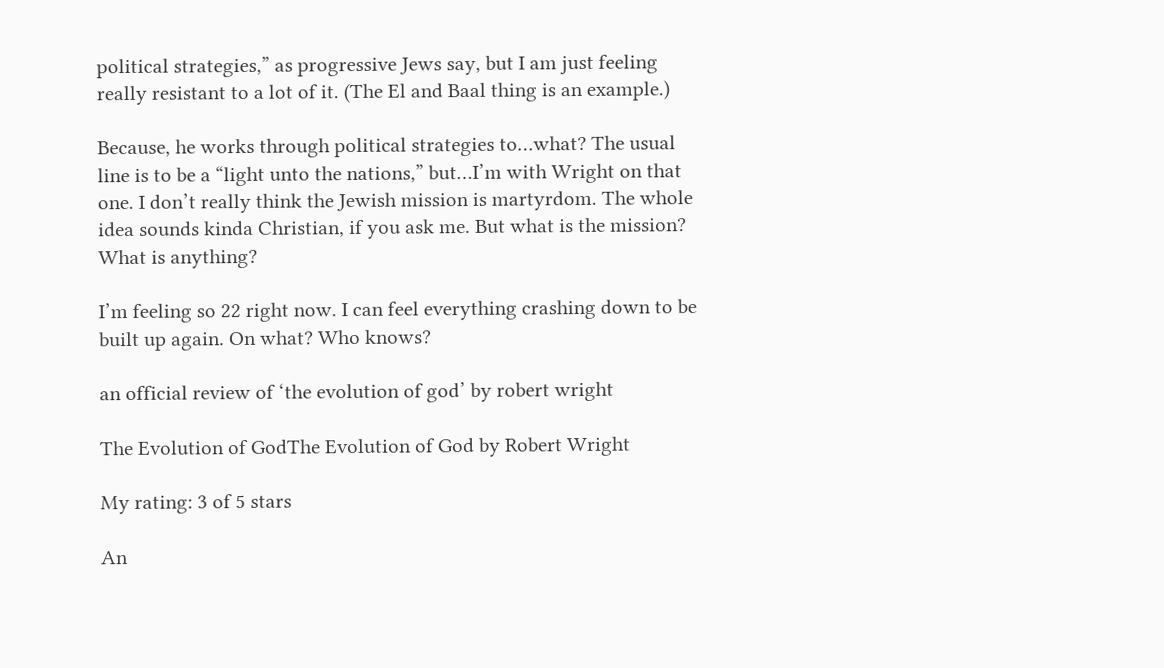political strategies,” as progressive Jews say, but I am just feeling really resistant to a lot of it. (The El and Baal thing is an example.)

Because, he works through political strategies to…what? The usual line is to be a “light unto the nations,” but…I’m with Wright on that one. I don’t really think the Jewish mission is martyrdom. The whole idea sounds kinda Christian, if you ask me. But what is the mission? What is anything?

I’m feeling so 22 right now. I can feel everything crashing down to be built up again. On what? Who knows?

an official review of ‘the evolution of god’ by robert wright

The Evolution of GodThe Evolution of God by Robert Wright

My rating: 3 of 5 stars

An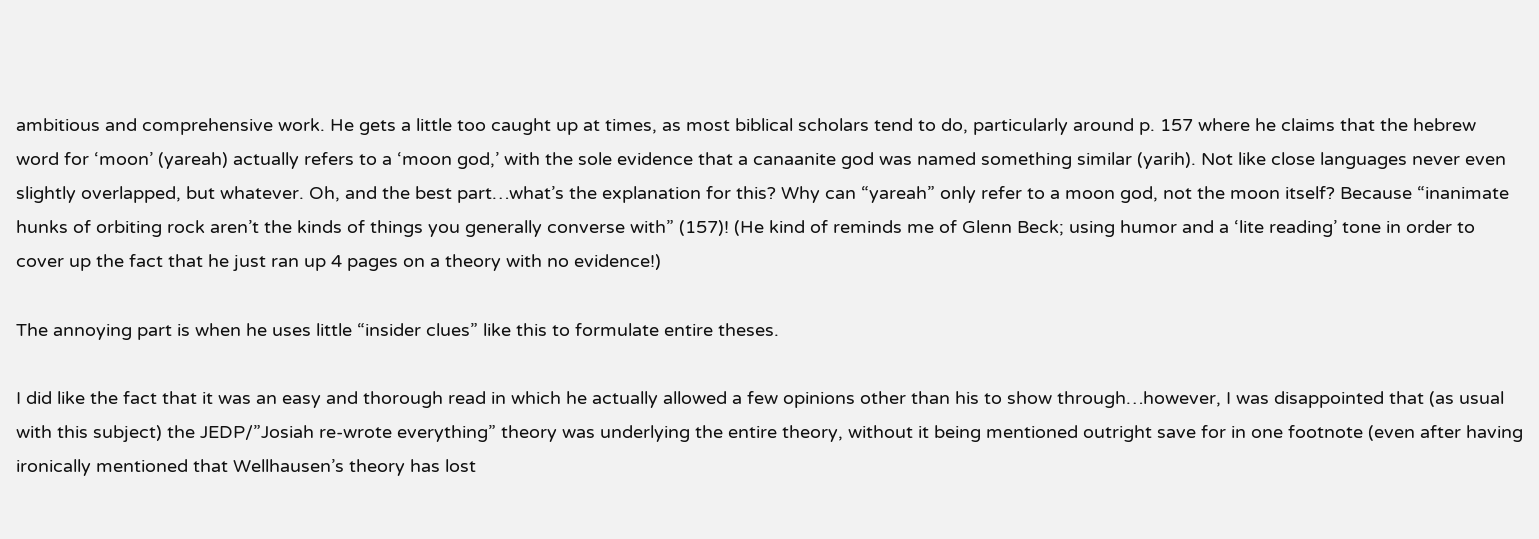ambitious and comprehensive work. He gets a little too caught up at times, as most biblical scholars tend to do, particularly around p. 157 where he claims that the hebrew word for ‘moon’ (yareah) actually refers to a ‘moon god,’ with the sole evidence that a canaanite god was named something similar (yarih). Not like close languages never even slightly overlapped, but whatever. Oh, and the best part…what’s the explanation for this? Why can “yareah” only refer to a moon god, not the moon itself? Because “inanimate hunks of orbiting rock aren’t the kinds of things you generally converse with” (157)! (He kind of reminds me of Glenn Beck; using humor and a ‘lite reading’ tone in order to cover up the fact that he just ran up 4 pages on a theory with no evidence!)

The annoying part is when he uses little “insider clues” like this to formulate entire theses.

I did like the fact that it was an easy and thorough read in which he actually allowed a few opinions other than his to show through…however, I was disappointed that (as usual with this subject) the JEDP/”Josiah re-wrote everything” theory was underlying the entire theory, without it being mentioned outright save for in one footnote (even after having ironically mentioned that Wellhausen’s theory has lost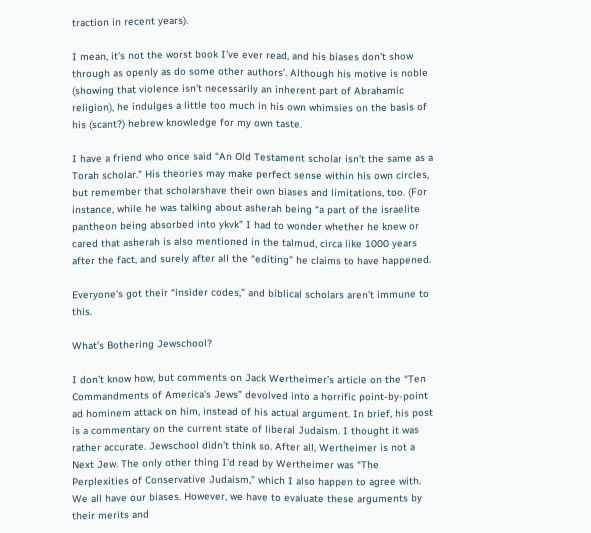traction in recent years).

I mean, it’s not the worst book I’ve ever read, and his biases don’t show through as openly as do some other authors’. Although his motive is noble (showing that violence isn’t necessarily an inherent part of Abrahamic religion), he indulges a little too much in his own whimsies on the basis of his (scant?) hebrew knowledge for my own taste.

I have a friend who once said “An Old Testament scholar isn’t the same as a Torah scholar.” His theories may make perfect sense within his own circles, but remember that scholarshave their own biases and limitations, too. (For instance, while he was talking about asherah being “a part of the israelite pantheon being absorbed into ykvk” I had to wonder whether he knew or cared that asherah is also mentioned in the talmud, circa like 1000 years after the fact, and surely after all the “editing” he claims to have happened.

Everyone’s got their “insider codes,” and biblical scholars aren’t immune to this.

What’s Bothering Jewschool?

I don’t know how, but comments on Jack Wertheimer’s article on the “Ten Commandments of America’s Jews” devolved into a horrific point-by-point ad hominem attack on him, instead of his actual argument. In brief, his post is a commentary on the current state of liberal Judaism. I thought it was rather accurate. Jewschool didn’t think so. After all, Wertheimer is not a Next Jew. The only other thing I’d read by Wertheimer was “The Perplexities of Conservative Judaism,” which I also happen to agree with. We all have our biases. However, we have to evaluate these arguments by their merits and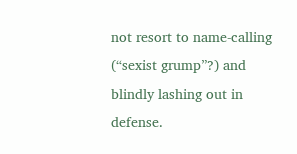not resort to name-calling (“sexist grump”?) and blindly lashing out in defense.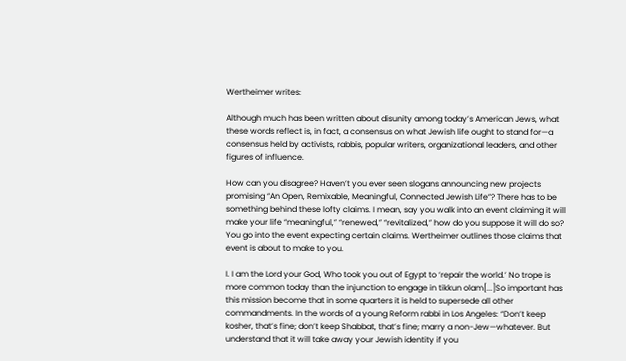Wertheimer writes:

Although much has been written about disunity among today’s American Jews, what these words reflect is, in fact, a consensus on what Jewish life ought to stand for—a consensus held by activists, rabbis, popular writers, organizational leaders, and other figures of influence.

How can you disagree? Haven’t you ever seen slogans announcing new projects promising “An Open, Remixable, Meaningful, Connected Jewish Life”? There has to be something behind these lofty claims. I mean, say you walk into an event claiming it will make your life “meaningful,” “renewed,” “revitalized,” how do you suppose it will do so? You go into the event expecting certain claims. Wertheimer outlines those claims that event is about to make to you.

I. I am the Lord your God, Who took you out of Egypt to ‘repair the world.’ No trope is more common today than the injunction to engage in tikkun olam[...]So important has this mission become that in some quarters it is held to supersede all other commandments. In the words of a young Reform rabbi in Los Angeles: “Don’t keep kosher, that’s fine; don’t keep Shabbat, that’s fine; marry a non-Jew—whatever. But understand that it will take away your Jewish identity if you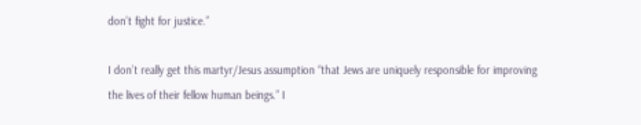don’t fight for justice.”

I don’t really get this martyr/Jesus assumption “that Jews are uniquely responsible for improving the lives of their fellow human beings.” I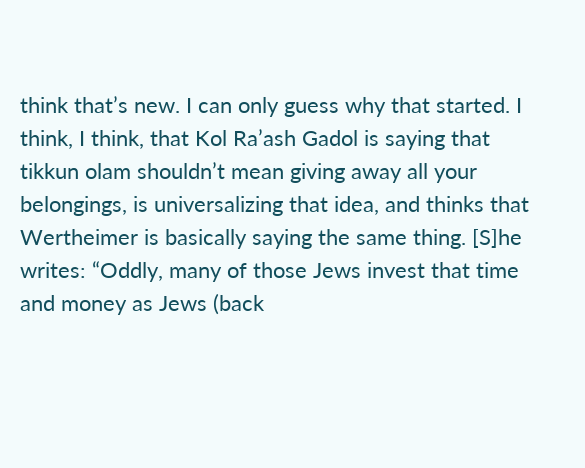think that’s new. I can only guess why that started. I think, I think, that Kol Ra’ash Gadol is saying that tikkun olam shouldn’t mean giving away all your belongings, is universalizing that idea, and thinks that Wertheimer is basically saying the same thing. [S]he writes: “Oddly, many of those Jews invest that time and money as Jews (back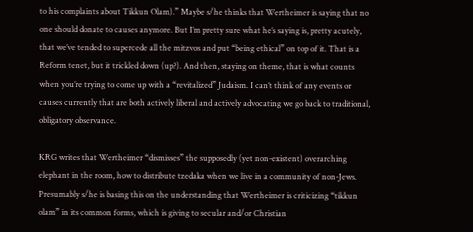to his complaints about Tikkun Olam).” Maybe s/he thinks that Wertheimer is saying that no one should donate to causes anymore. But I’m pretty sure what he’s saying is, pretty acutely, that we’ve tended to supercede all the mitzvos and put “being ethical” on top of it. That is a Reform tenet, but it trickled down (up?). And then, staying on theme, that is what counts when you’re trying to come up with a “revitalized” Judaism. I can’t think of any events or causes currently that are both actively liberal and actively advocating we go back to traditional, obligatory observance.

KRG writes that Wertheimer “dismisses” the supposedly (yet non-existent) overarching elephant in the room, how to distribute tzedaka when we live in a community of non-Jews. Presumably s/he is basing this on the understanding that Wertheimer is criticizing “tikkun olam” in its common forms, which is giving to secular and/or Christian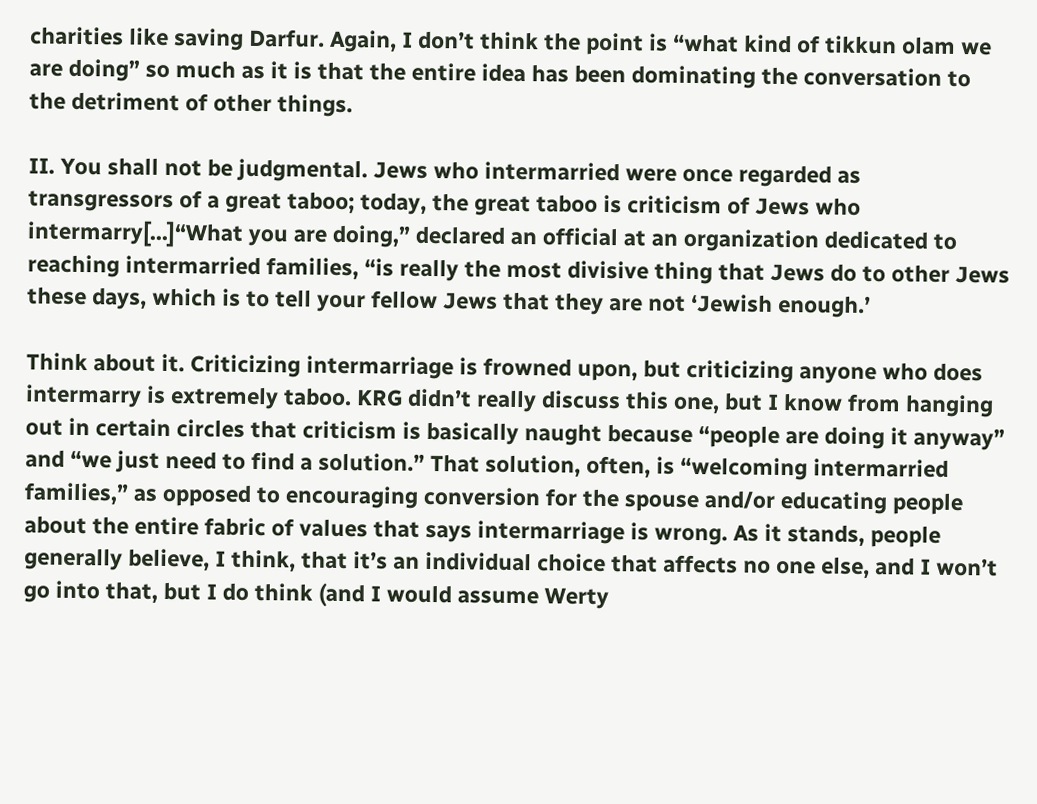charities like saving Darfur. Again, I don’t think the point is “what kind of tikkun olam we are doing” so much as it is that the entire idea has been dominating the conversation to the detriment of other things.

II. You shall not be judgmental. Jews who intermarried were once regarded as transgressors of a great taboo; today, the great taboo is criticism of Jews who intermarry[...]“What you are doing,” declared an official at an organization dedicated to reaching intermarried families, “is really the most divisive thing that Jews do to other Jews these days, which is to tell your fellow Jews that they are not ‘Jewish enough.’

Think about it. Criticizing intermarriage is frowned upon, but criticizing anyone who does intermarry is extremely taboo. KRG didn’t really discuss this one, but I know from hanging out in certain circles that criticism is basically naught because “people are doing it anyway” and “we just need to find a solution.” That solution, often, is “welcoming intermarried families,” as opposed to encouraging conversion for the spouse and/or educating people about the entire fabric of values that says intermarriage is wrong. As it stands, people generally believe, I think, that it’s an individual choice that affects no one else, and I won’t go into that, but I do think (and I would assume Werty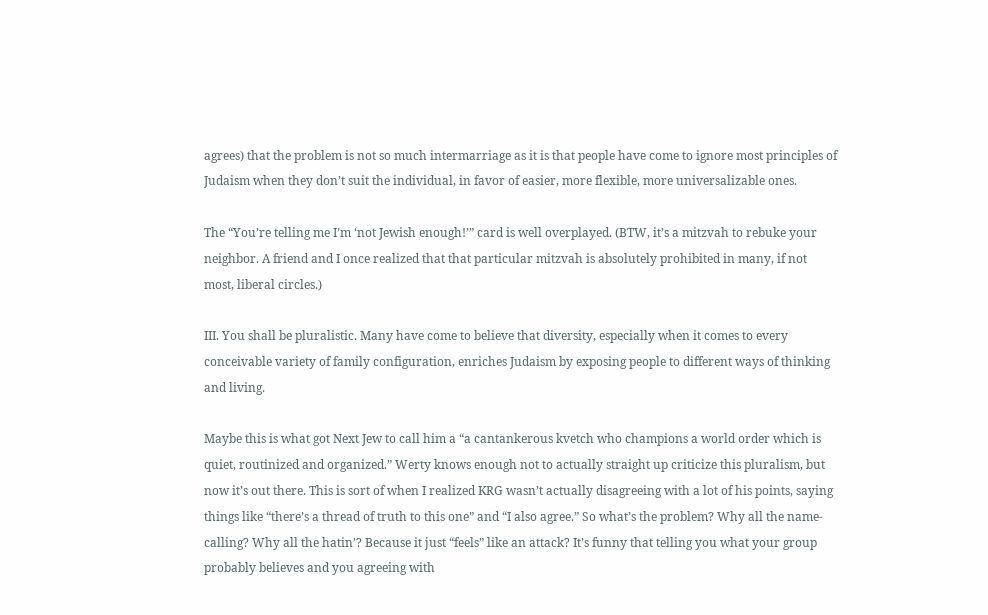agrees) that the problem is not so much intermarriage as it is that people have come to ignore most principles of Judaism when they don’t suit the individual, in favor of easier, more flexible, more universalizable ones.

The “You’re telling me I’m ‘not Jewish enough!’” card is well overplayed. (BTW, it’s a mitzvah to rebuke your neighbor. A friend and I once realized that that particular mitzvah is absolutely prohibited in many, if not most, liberal circles.)

III. You shall be pluralistic. Many have come to believe that diversity, especially when it comes to every conceivable variety of family configuration, enriches Judaism by exposing people to different ways of thinking and living.

Maybe this is what got Next Jew to call him a “a cantankerous kvetch who champions a world order which is quiet, routinized and organized.” Werty knows enough not to actually straight up criticize this pluralism, but now it’s out there. This is sort of when I realized KRG wasn’t actually disagreeing with a lot of his points, saying things like “there’s a thread of truth to this one” and “I also agree.” So what’s the problem? Why all the name-calling? Why all the hatin’? Because it just “feels” like an attack? It’s funny that telling you what your group probably believes and you agreeing with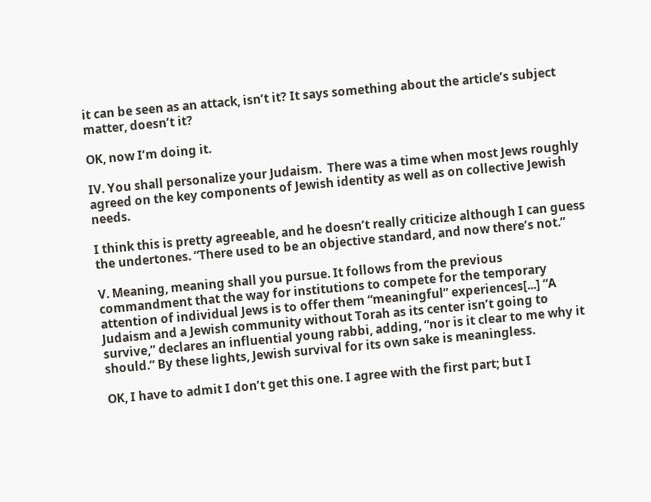it can be seen as an attack, isn’t it? It says something about the article’s subject matter, doesn’t it?

OK, now I’m doing it.

IV. You shall personalize your Judaism.  There was a time when most Jews roughly agreed on the key components of Jewish identity as well as on collective Jewish needs.

I think this is pretty agreeable, and he doesn’t really criticize although I can guess the undertones. “There used to be an objective standard, and now there’s not.”

V. Meaning, meaning shall you pursue. It follows from the previous commandment that the way for institutions to compete for the temporary attention of individual Jews is to offer them “meaningful” experiences[...] “A Judaism and a Jewish community without Torah as its center isn’t going to survive,” declares an influential young rabbi, adding, “nor is it clear to me why it should.” By these lights, Jewish survival for its own sake is meaningless.

OK, I have to admit I don’t get this one. I agree with the first part; but I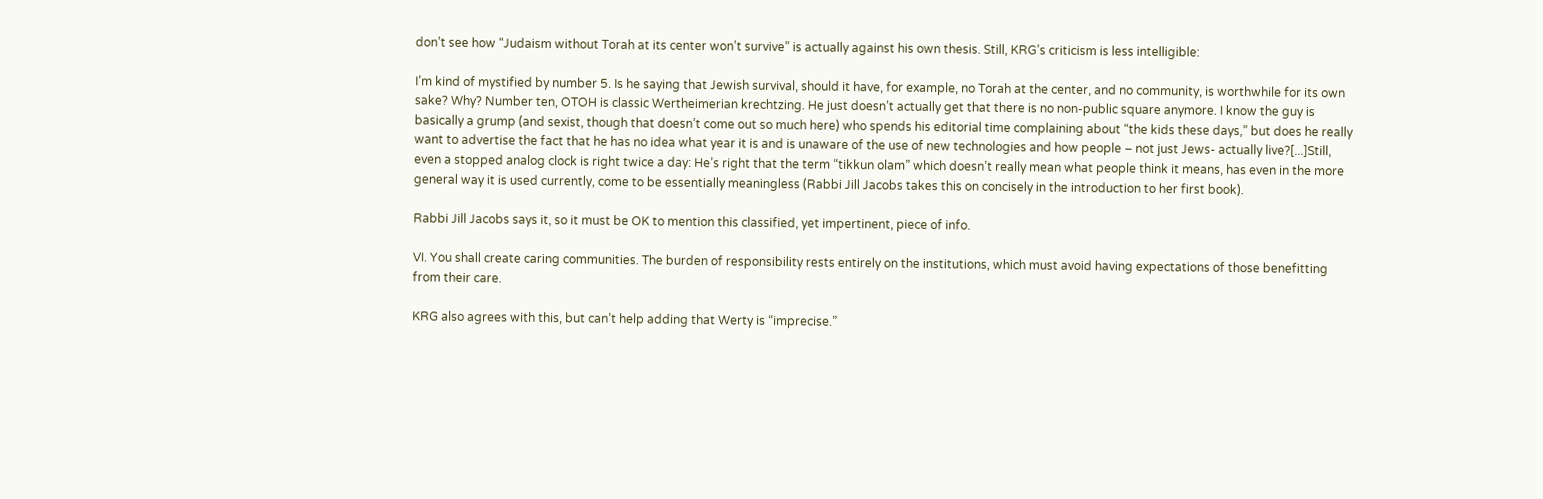don’t see how “Judaism without Torah at its center won’t survive” is actually against his own thesis. Still, KRG’s criticism is less intelligible:

I’m kind of mystified by number 5. Is he saying that Jewish survival, should it have, for example, no Torah at the center, and no community, is worthwhile for its own sake? Why? Number ten, OTOH is classic Wertheimerian krechtzing. He just doesn’t actually get that there is no non-public square anymore. I know the guy is basically a grump (and sexist, though that doesn’t come out so much here) who spends his editorial time complaining about “the kids these days,” but does he really want to advertise the fact that he has no idea what year it is and is unaware of the use of new technologies and how people – not just Jews- actually live?[...]Still, even a stopped analog clock is right twice a day: He’s right that the term “tikkun olam” which doesn’t really mean what people think it means, has even in the more general way it is used currently, come to be essentially meaningless (Rabbi Jill Jacobs takes this on concisely in the introduction to her first book).

Rabbi Jill Jacobs says it, so it must be OK to mention this classified, yet impertinent, piece of info.

VI. You shall create caring communities. The burden of responsibility rests entirely on the institutions, which must avoid having expectations of those benefitting from their care.

KRG also agrees with this, but can’t help adding that Werty is “imprecise.”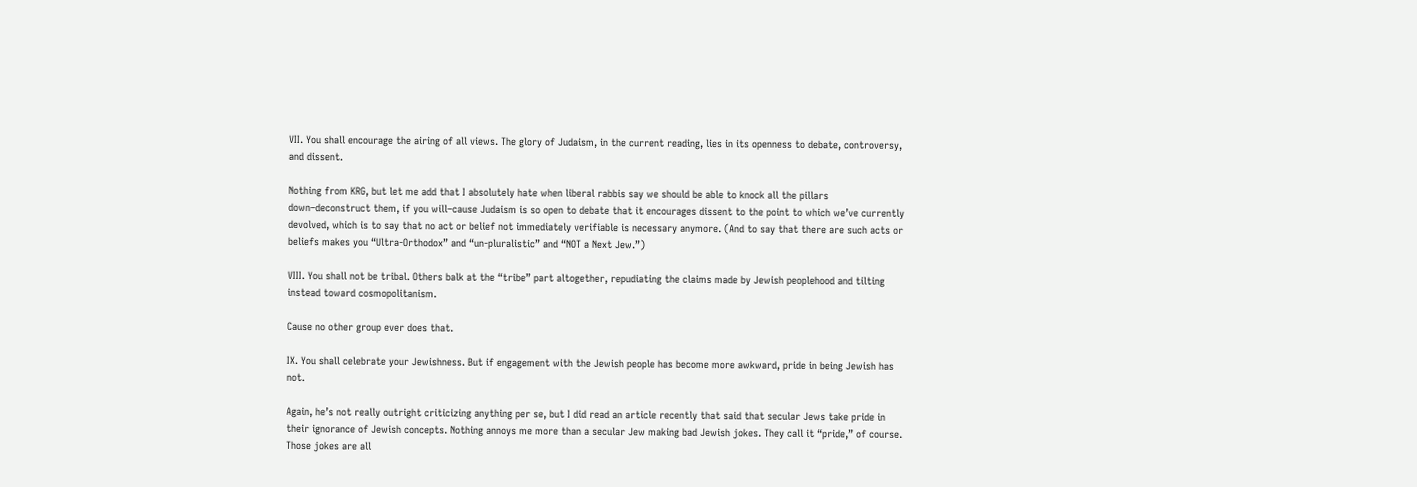VII. You shall encourage the airing of all views. The glory of Judaism, in the current reading, lies in its openness to debate, controversy, and dissent.

Nothing from KRG, but let me add that I absolutely hate when liberal rabbis say we should be able to knock all the pillars down–deconstruct them, if you will–cause Judaism is so open to debate that it encourages dissent to the point to which we’ve currently devolved, which is to say that no act or belief not immediately verifiable is necessary anymore. (And to say that there are such acts or beliefs makes you “Ultra-Orthodox” and “un-pluralistic” and “NOT a Next Jew.”)

VIII. You shall not be tribal. Others balk at the “tribe” part altogether, repudiating the claims made by Jewish peoplehood and tilting instead toward cosmopolitanism.

Cause no other group ever does that.

IX. You shall celebrate your Jewishness. But if engagement with the Jewish people has become more awkward, pride in being Jewish has not.

Again, he’s not really outright criticizing anything per se, but I did read an article recently that said that secular Jews take pride in their ignorance of Jewish concepts. Nothing annoys me more than a secular Jew making bad Jewish jokes. They call it “pride,” of course. Those jokes are all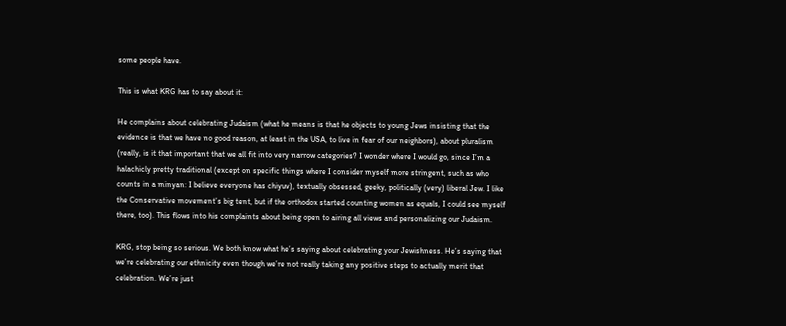some people have.

This is what KRG has to say about it:

He complains about celebrating Judaism (what he means is that he objects to young Jews insisting that the evidence is that we have no good reason, at least in the USA, to live in fear of our neighbors), about pluralism (really, is it that important that we all fit into very narrow categories? I wonder where I would go, since I’m a halachicly pretty traditional (except on specific things where I consider myself more stringent, such as who counts in a minyan: I believe everyone has chiyuv), textually obsessed, geeky, politically (very) liberal Jew. I like the Conservative movement’s big tent, but if the orthodox started counting women as equals, I could see myself there, too). This flows into his complaints about being open to airing all views and personalizing our Judaism.

KRG, stop being so serious. We both know what he’s saying about celebrating your Jewishness. He’s saying that we’re celebrating our ethnicity even though we’re not really taking any positive steps to actually merit that celebration. We’re just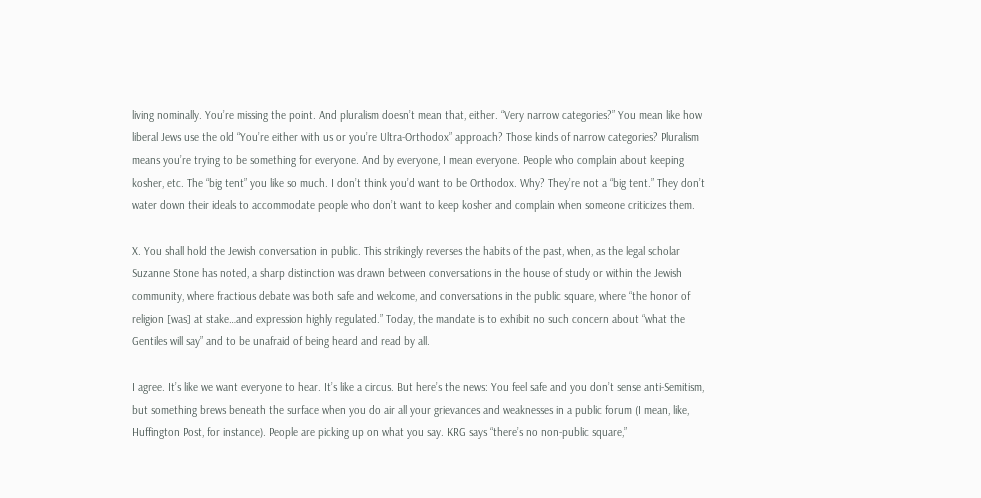living nominally. You’re missing the point. And pluralism doesn’t mean that, either. “Very narrow categories?” You mean like how liberal Jews use the old “You’re either with us or you’re Ultra-Orthodox” approach? Those kinds of narrow categories? Pluralism means you’re trying to be something for everyone. And by everyone, I mean everyone. People who complain about keeping kosher, etc. The “big tent” you like so much. I don’t think you’d want to be Orthodox. Why? They’re not a “big tent.” They don’t water down their ideals to accommodate people who don’t want to keep kosher and complain when someone criticizes them.

X. You shall hold the Jewish conversation in public. This strikingly reverses the habits of the past, when, as the legal scholar Suzanne Stone has noted, a sharp distinction was drawn between conversations in the house of study or within the Jewish community, where fractious debate was both safe and welcome, and conversations in the public square, where “the honor of religion [was] at stake…and expression highly regulated.” Today, the mandate is to exhibit no such concern about “what the Gentiles will say” and to be unafraid of being heard and read by all.

I agree. It’s like we want everyone to hear. It’s like a circus. But here’s the news: You feel safe and you don’t sense anti-Semitism, but something brews beneath the surface when you do air all your grievances and weaknesses in a public forum (I mean, like, Huffington Post, for instance). People are picking up on what you say. KRG says “there’s no non-public square,”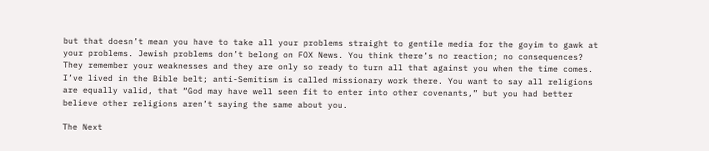but that doesn’t mean you have to take all your problems straight to gentile media for the goyim to gawk at your problems. Jewish problems don’t belong on FOX News. You think there’s no reaction; no consequences? They remember your weaknesses and they are only so ready to turn all that against you when the time comes. I’ve lived in the Bible belt; anti-Semitism is called missionary work there. You want to say all religions are equally valid, that “God may have well seen fit to enter into other covenants,” but you had better believe other religions aren’t saying the same about you.

The Next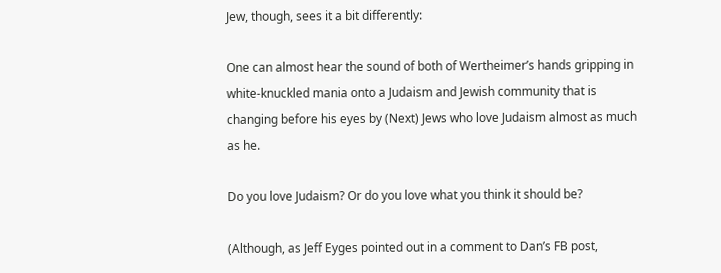Jew, though, sees it a bit differently:

One can almost hear the sound of both of Wertheimer’s hands gripping in white-knuckled mania onto a Judaism and Jewish community that is changing before his eyes by (Next) Jews who love Judaism almost as much as he.

Do you love Judaism? Or do you love what you think it should be?

(Although, as Jeff Eyges pointed out in a comment to Dan’s FB post,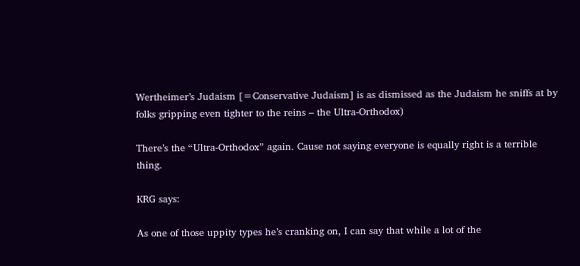Wertheimer’s Judaism [=Conservative Judaism] is as dismissed as the Judaism he sniffs at by folks gripping even tighter to the reins – the Ultra-Orthodox)

There’s the “Ultra-Orthodox” again. Cause not saying everyone is equally right is a terrible thing.

KRG says:

As one of those uppity types he’s cranking on, I can say that while a lot of the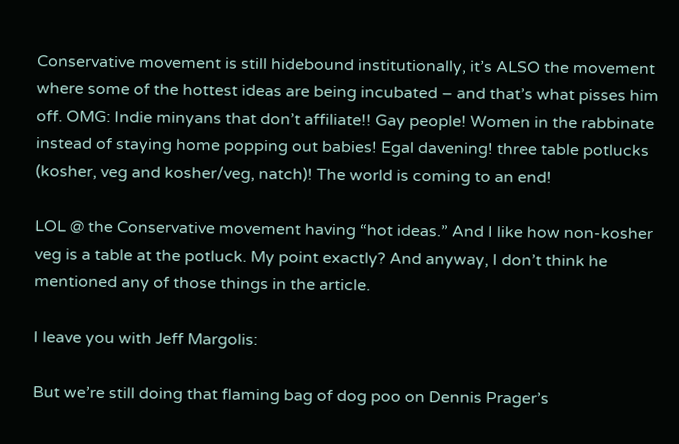Conservative movement is still hidebound institutionally, it’s ALSO the movement where some of the hottest ideas are being incubated – and that’s what pisses him off. OMG: Indie minyans that don’t affiliate!! Gay people! Women in the rabbinate instead of staying home popping out babies! Egal davening! three table potlucks (kosher, veg and kosher/veg, natch)! The world is coming to an end!

LOL @ the Conservative movement having “hot ideas.” And I like how non-kosher veg is a table at the potluck. My point exactly? And anyway, I don’t think he mentioned any of those things in the article.

I leave you with Jeff Margolis:

But we’re still doing that flaming bag of dog poo on Dennis Prager’s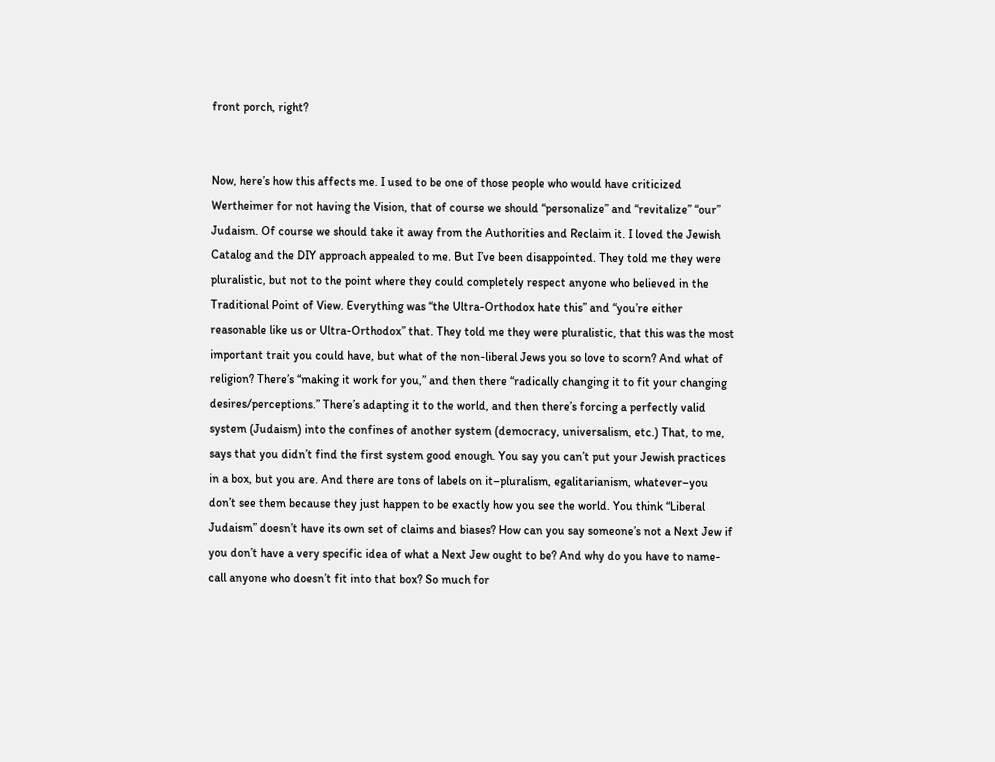front porch, right?


Now, here’s how this affects me. I used to be one of those people who would have criticized Wertheimer for not having the Vision, that of course we should “personalize” and “revitalize” “our” Judaism. Of course we should take it away from the Authorities and Reclaim it. I loved the Jewish Catalog and the DIY approach appealed to me. But I’ve been disappointed. They told me they were pluralistic, but not to the point where they could completely respect anyone who believed in the Traditional Point of View. Everything was “the Ultra-Orthodox hate this” and “you’re either reasonable like us or Ultra-Orthodox” that. They told me they were pluralistic, that this was the most important trait you could have, but what of the non-liberal Jews you so love to scorn? And what of religion? There’s “making it work for you,” and then there “radically changing it to fit your changing desires/perceptions.” There’s adapting it to the world, and then there’s forcing a perfectly valid system (Judaism) into the confines of another system (democracy, universalism, etc.) That, to me, says that you didn’t find the first system good enough. You say you can’t put your Jewish practices in a box, but you are. And there are tons of labels on it–pluralism, egalitarianism, whatever–you don’t see them because they just happen to be exactly how you see the world. You think “Liberal Judaism” doesn’t have its own set of claims and biases? How can you say someone’s not a Next Jew if you don’t have a very specific idea of what a Next Jew ought to be? And why do you have to name-call anyone who doesn’t fit into that box? So much for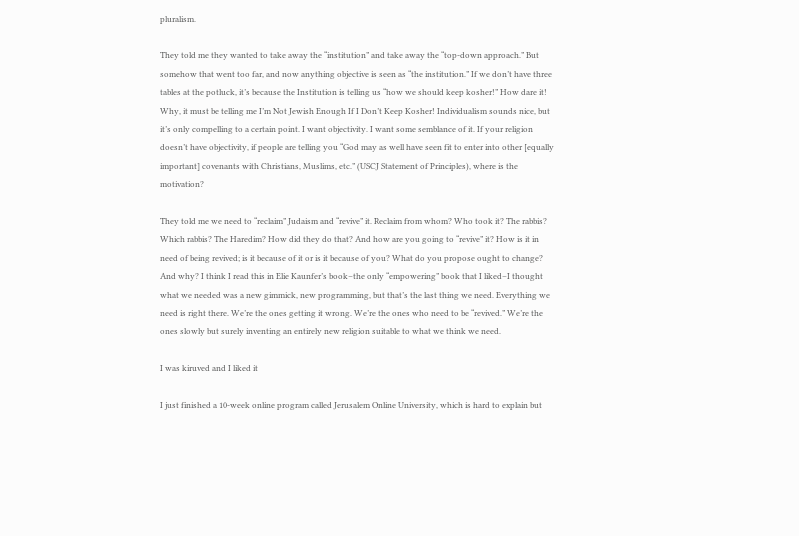pluralism.

They told me they wanted to take away the “institution” and take away the “top-down approach.” But somehow that went too far, and now anything objective is seen as “the institution.” If we don’t have three tables at the potluck, it’s because the Institution is telling us “how we should keep kosher!” How dare it! Why, it must be telling me I’m Not Jewish Enough If I Don’t Keep Kosher! Individualism sounds nice, but it’s only compelling to a certain point. I want objectivity. I want some semblance of it. If your religion doesn’t have objectivity, if people are telling you “God may as well have seen fit to enter into other [equally important] covenants with Christians, Muslims, etc.” (USCJ Statement of Principles), where is the motivation?

They told me we need to “reclaim” Judaism and “revive” it. Reclaim from whom? Who took it? The rabbis? Which rabbis? The Haredim? How did they do that? And how are you going to “revive” it? How is it in need of being revived; is it because of it or is it because of you? What do you propose ought to change? And why? I think I read this in Elie Kaunfer’s book–the only “empowering” book that I liked–I thought what we needed was a new gimmick, new programming, but that’s the last thing we need. Everything we need is right there. We’re the ones getting it wrong. We’re the ones who need to be “revived.” We’re the ones slowly but surely inventing an entirely new religion suitable to what we think we need.

I was kiruved and I liked it

I just finished a 10-week online program called Jerusalem Online University, which is hard to explain but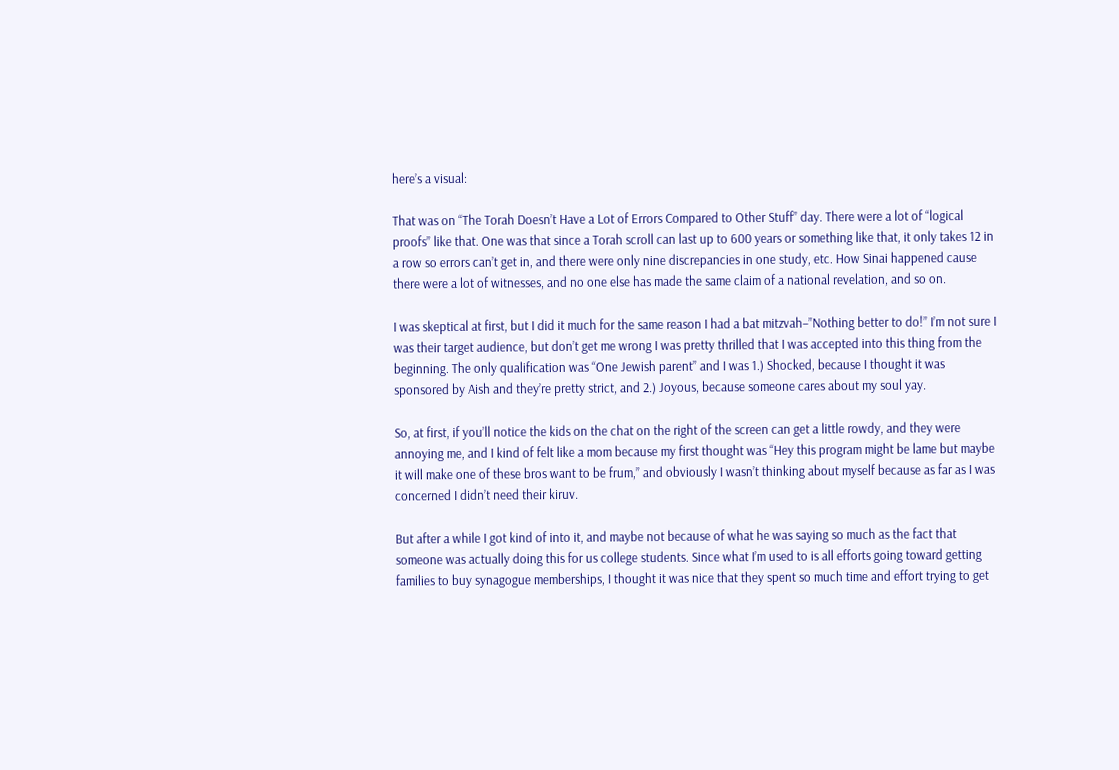here’s a visual:

That was on “The Torah Doesn’t Have a Lot of Errors Compared to Other Stuff” day. There were a lot of “logical proofs” like that. One was that since a Torah scroll can last up to 600 years or something like that, it only takes 12 in a row so errors can’t get in, and there were only nine discrepancies in one study, etc. How Sinai happened cause there were a lot of witnesses, and no one else has made the same claim of a national revelation, and so on.

I was skeptical at first, but I did it much for the same reason I had a bat mitzvah–”Nothing better to do!” I’m not sure I was their target audience, but don’t get me wrong I was pretty thrilled that I was accepted into this thing from the beginning. The only qualification was “One Jewish parent” and I was 1.) Shocked, because I thought it was sponsored by Aish and they’re pretty strict, and 2.) Joyous, because someone cares about my soul yay.

So, at first, if you’ll notice the kids on the chat on the right of the screen can get a little rowdy, and they were annoying me, and I kind of felt like a mom because my first thought was “Hey this program might be lame but maybe it will make one of these bros want to be frum,” and obviously I wasn’t thinking about myself because as far as I was concerned I didn’t need their kiruv.

But after a while I got kind of into it, and maybe not because of what he was saying so much as the fact that someone was actually doing this for us college students. Since what I’m used to is all efforts going toward getting families to buy synagogue memberships, I thought it was nice that they spent so much time and effort trying to get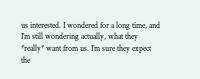us interested. I wondered for a long time, and I’m still wondering actually, what they *really* want from us. I’m sure they expect the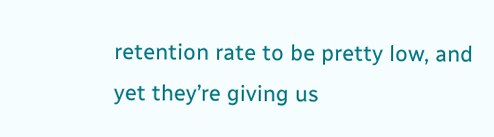retention rate to be pretty low, and yet they’re giving us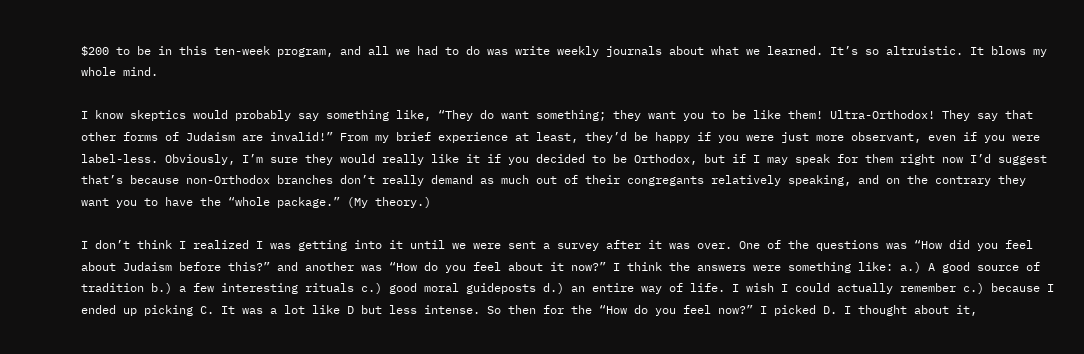$200 to be in this ten-week program, and all we had to do was write weekly journals about what we learned. It’s so altruistic. It blows my whole mind.

I know skeptics would probably say something like, “They do want something; they want you to be like them! Ultra-Orthodox! They say that other forms of Judaism are invalid!” From my brief experience at least, they’d be happy if you were just more observant, even if you were label-less. Obviously, I’m sure they would really like it if you decided to be Orthodox, but if I may speak for them right now I’d suggest that’s because non-Orthodox branches don’t really demand as much out of their congregants relatively speaking, and on the contrary they want you to have the “whole package.” (My theory.)

I don’t think I realized I was getting into it until we were sent a survey after it was over. One of the questions was “How did you feel about Judaism before this?” and another was “How do you feel about it now?” I think the answers were something like: a.) A good source of tradition b.) a few interesting rituals c.) good moral guideposts d.) an entire way of life. I wish I could actually remember c.) because I ended up picking C. It was a lot like D but less intense. So then for the “How do you feel now?” I picked D. I thought about it,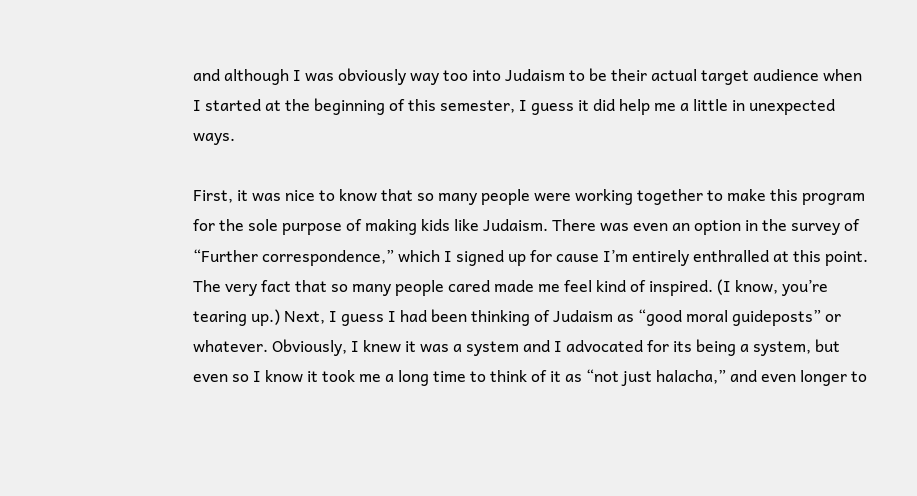and although I was obviously way too into Judaism to be their actual target audience when I started at the beginning of this semester, I guess it did help me a little in unexpected ways.

First, it was nice to know that so many people were working together to make this program for the sole purpose of making kids like Judaism. There was even an option in the survey of “Further correspondence,” which I signed up for cause I’m entirely enthralled at this point. The very fact that so many people cared made me feel kind of inspired. (I know, you’re tearing up.) Next, I guess I had been thinking of Judaism as “good moral guideposts” or whatever. Obviously, I knew it was a system and I advocated for its being a system, but even so I know it took me a long time to think of it as “not just halacha,” and even longer to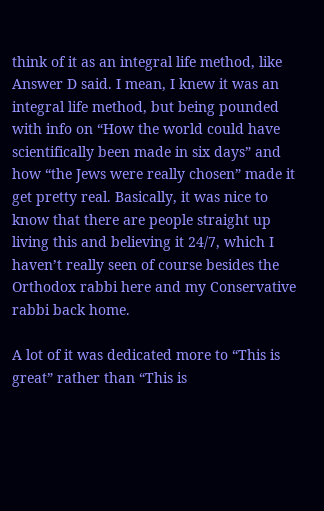think of it as an integral life method, like Answer D said. I mean, I knew it was an integral life method, but being pounded with info on “How the world could have scientifically been made in six days” and how “the Jews were really chosen” made it get pretty real. Basically, it was nice to know that there are people straight up living this and believing it 24/7, which I haven’t really seen of course besides the Orthodox rabbi here and my Conservative rabbi back home.

A lot of it was dedicated more to “This is great” rather than “This is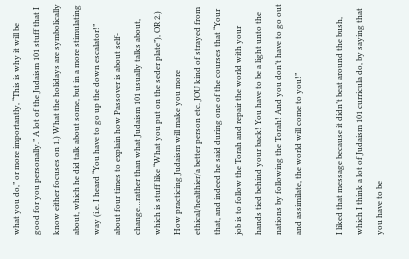what you do,” or more importantly, “This is why it will be good for you personally.” A lot of the Judaism 101 stuff that I know either focuses on 1.) What the holidays are symbolically about, which he did talk about some, but in a more stimulating way (i.e. I heard “You have to go up the down escalator!” about four times to explain how Passover is about self-change…rather than what Judaism 101 usually talks about, which is stuff like “What you put on the seder plate”), OR 2.) How practicing Judaism will make you more ethical/healthier/a better person etc. JOU kind of strayed from that, and indeed he said during one of the courses that “Your job is to follow the Torah and repair the world with your hands tied behind your back! You have to be a light unto the nations by following the Torah! And you don’t have to go out and assimilate, the world will come to you!”

I liked that message because it didn’t beat around the bush, which I think a lot of Judaism 101 curricula do, by saying that you have to be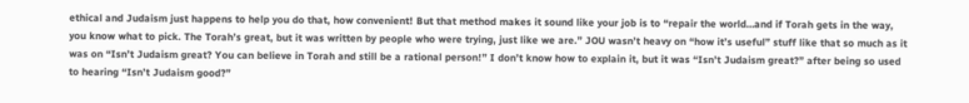ethical and Judaism just happens to help you do that, how convenient! But that method makes it sound like your job is to “repair the world…and if Torah gets in the way, you know what to pick. The Torah’s great, but it was written by people who were trying, just like we are.” JOU wasn’t heavy on “how it’s useful” stuff like that so much as it was on “Isn’t Judaism great? You can believe in Torah and still be a rational person!” I don’t know how to explain it, but it was “Isn’t Judaism great?” after being so used to hearing “Isn’t Judaism good?”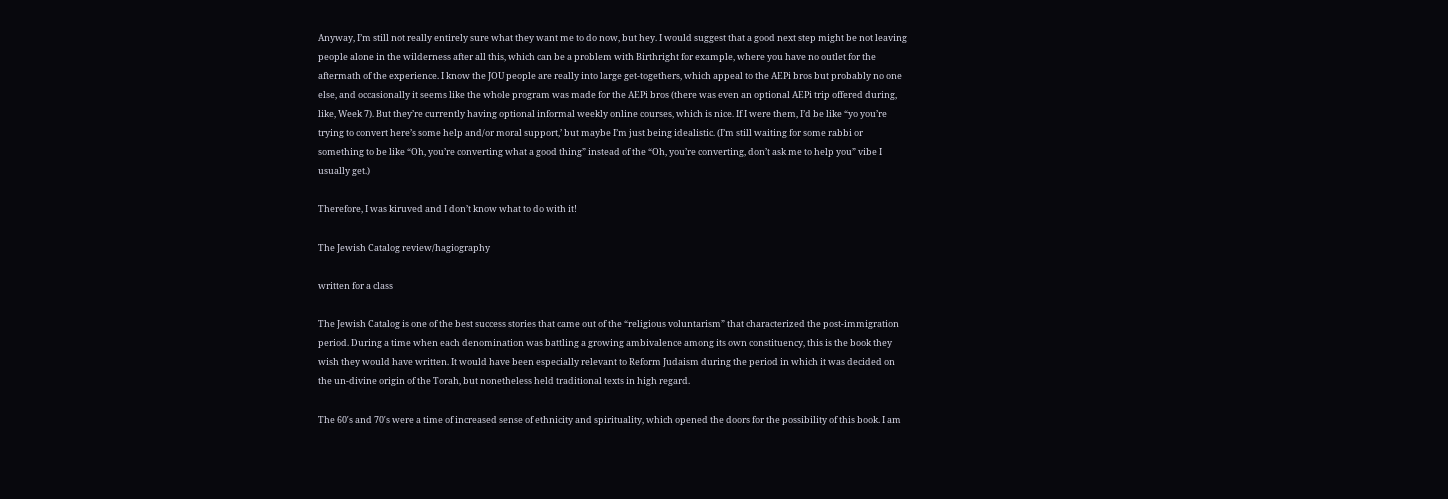Anyway, I’m still not really entirely sure what they want me to do now, but hey. I would suggest that a good next step might be not leaving people alone in the wilderness after all this, which can be a problem with Birthright for example, where you have no outlet for the aftermath of the experience. I know the JOU people are really into large get-togethers, which appeal to the AEPi bros but probably no one else, and occasionally it seems like the whole program was made for the AEPi bros (there was even an optional AEPi trip offered during, like, Week 7). But they’re currently having optional informal weekly online courses, which is nice. If I were them, I’d be like “yo you’re trying to convert here’s some help and/or moral support,’ but maybe I’m just being idealistic. (I’m still waiting for some rabbi or something to be like “Oh, you’re converting what a good thing” instead of the “Oh, you’re converting, don’t ask me to help you” vibe I usually get.)

Therefore, I was kiruved and I don’t know what to do with it!

The Jewish Catalog review/hagiography

written for a class

The Jewish Catalog is one of the best success stories that came out of the “religious voluntarism” that characterized the post-immigration period. During a time when each denomination was battling a growing ambivalence among its own constituency, this is the book they wish they would have written. It would have been especially relevant to Reform Judaism during the period in which it was decided on the un-divine origin of the Torah, but nonetheless held traditional texts in high regard.

The 60′s and 70′s were a time of increased sense of ethnicity and spirituality, which opened the doors for the possibility of this book. I am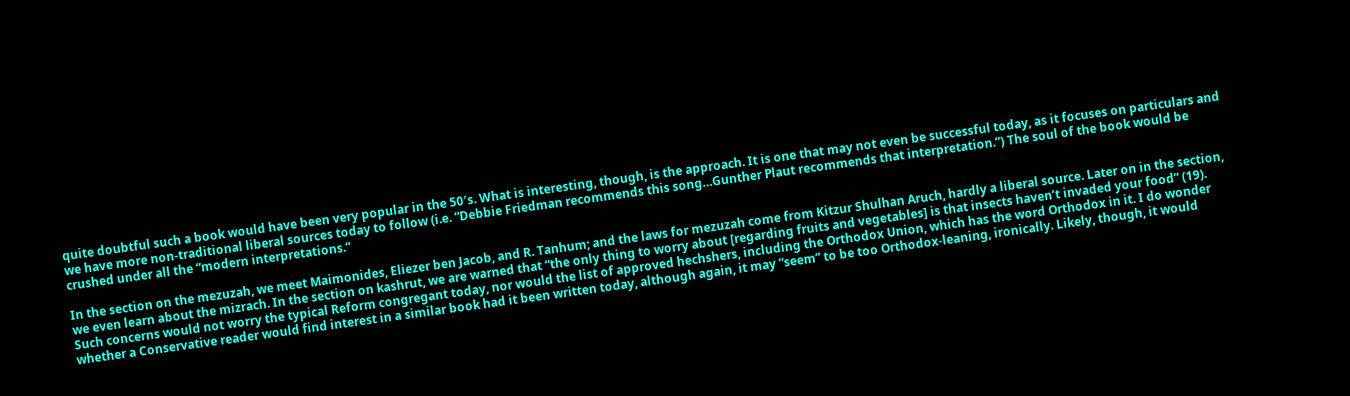quite doubtful such a book would have been very popular in the 50′s. What is interesting, though, is the approach. It is one that may not even be successful today, as it focuses on particulars and we have more non-traditional liberal sources today to follow (i.e. “Debbie Friedman recommends this song…Gunther Plaut recommends that interpretation.”) The soul of the book would be crushed under all the “modern interpretations.”

In the section on the mezuzah, we meet Maimonides, Eliezer ben Jacob, and R. Tanhum; and the laws for mezuzah come from Kitzur Shulhan Aruch, hardly a liberal source. Later on in the section, we even learn about the mizrach. In the section on kashrut, we are warned that “the only thing to worry about [regarding fruits and vegetables] is that insects haven’t invaded your food” (19). Such concerns would not worry the typical Reform congregant today, nor would the list of approved hechshers, including the Orthodox Union, which has the word Orthodox in it. I do wonder whether a Conservative reader would find interest in a similar book had it been written today, although again, it may “seem” to be too Orthodox-leaning, ironically. Likely, though, it would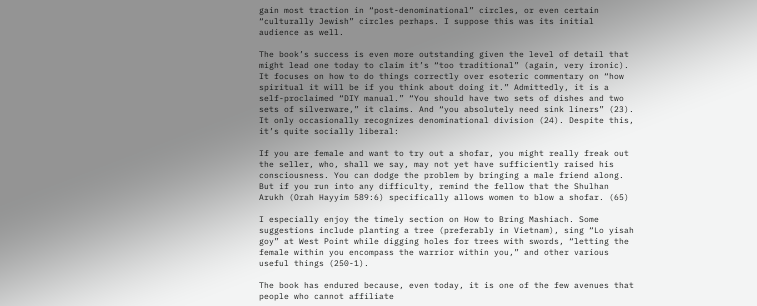gain most traction in “post-denominational” circles, or even certain “culturally Jewish” circles perhaps. I suppose this was its initial audience as well.

The book’s success is even more outstanding given the level of detail that might lead one today to claim it’s “too traditional” (again, very ironic). It focuses on how to do things correctly over esoteric commentary on “how spiritual it will be if you think about doing it.” Admittedly, it is a self-proclaimed “DIY manual.” “You should have two sets of dishes and two sets of silverware,” it claims. And “you absolutely need sink liners” (23). It only occasionally recognizes denominational division (24). Despite this, it’s quite socially liberal:

If you are female and want to try out a shofar, you might really freak out the seller, who, shall we say, may not yet have sufficiently raised his consciousness. You can dodge the problem by bringing a male friend along. But if you run into any difficulty, remind the fellow that the Shulhan Arukh (Orah Hayyim 589:6) specifically allows women to blow a shofar. (65)

I especially enjoy the timely section on How to Bring Mashiach. Some suggestions include planting a tree (preferably in Vietnam), sing “Lo yisah goy” at West Point while digging holes for trees with swords, “letting the female within you encompass the warrior within you,” and other various useful things (250-1).

The book has endured because, even today, it is one of the few avenues that people who cannot affiliate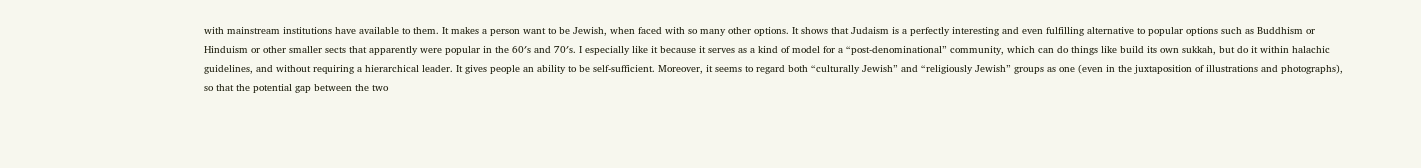with mainstream institutions have available to them. It makes a person want to be Jewish, when faced with so many other options. It shows that Judaism is a perfectly interesting and even fulfilling alternative to popular options such as Buddhism or Hinduism or other smaller sects that apparently were popular in the 60′s and 70′s. I especially like it because it serves as a kind of model for a “post-denominational” community, which can do things like build its own sukkah, but do it within halachic guidelines, and without requiring a hierarchical leader. It gives people an ability to be self-sufficient. Moreover, it seems to regard both “culturally Jewish” and “religiously Jewish” groups as one (even in the juxtaposition of illustrations and photographs), so that the potential gap between the two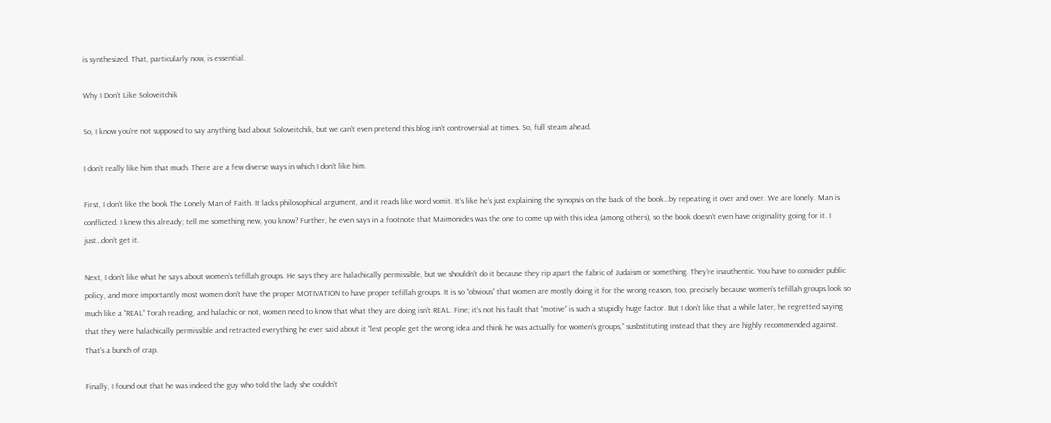is synthesized. That, particularly now, is essential.

Why I Don’t Like Soloveitchik

So, I know you’re not supposed to say anything bad about Soloveitchik, but we can’t even pretend this blog isn’t controversial at times. So, full steam ahead.

I don’t really like him that much. There are a few diverse ways in which I don’t like him.

First, I don’t like the book The Lonely Man of Faith. It lacks philosophical argument, and it reads like word vomit. It’s like he’s just explaining the synopsis on the back of the book…by repeating it over and over. We are lonely. Man is conflicted. I knew this already; tell me something new, you know? Further, he even says in a footnote that Maimonides was the one to come up with this idea (among others), so the book doesn’t even have originality going for it. I just…don’t get it.

Next, I don’t like what he says about women’s tefillah groups. He says they are halachically permissible, but we shouldn’t do it because they rip apart the fabric of Judaism or something. They’re inauthentic. You have to consider public policy, and more importantly most women don’t have the proper MOTIVATION to have proper tefillah groups. It is so “obvious” that women are mostly doing it for the wrong reason, too, precisely because women’s tefillah groups look so much like a “REAL” Torah reading, and halachic or not, women need to know that what they are doing isn’t REAL. Fine; it’s not his fault that “motive” is such a stupidly huge factor. But I don’t like that a while later, he regretted saying that they were halachically permissible and retracted everything he ever said about it “lest people get the wrong idea and think he was actually for women’s groups,” susbstituting instead that they are highly recommended against. That’s a bunch of crap.

Finally, I found out that he was indeed the guy who told the lady she couldn’t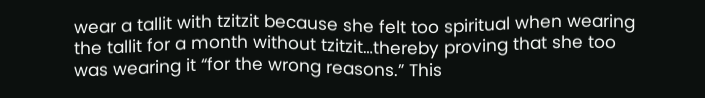wear a tallit with tzitzit because she felt too spiritual when wearing the tallit for a month without tzitzit…thereby proving that she too was wearing it “for the wrong reasons.” This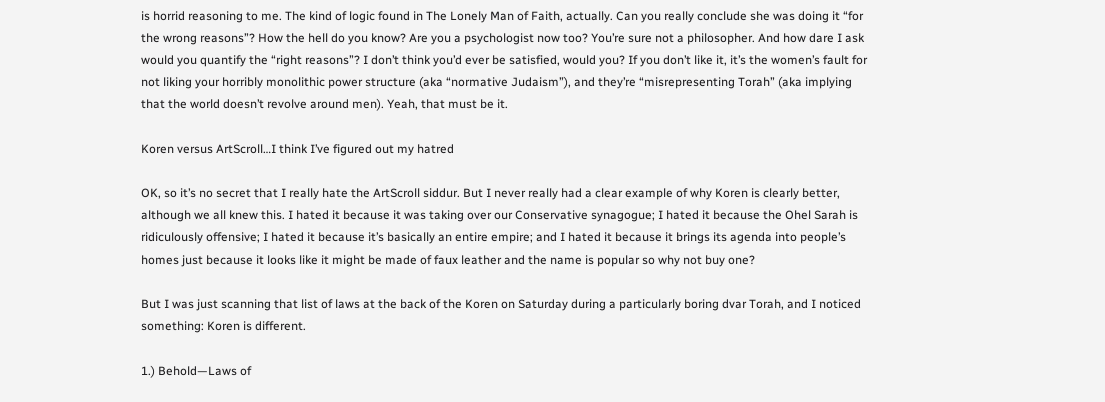is horrid reasoning to me. The kind of logic found in The Lonely Man of Faith, actually. Can you really conclude she was doing it “for the wrong reasons”? How the hell do you know? Are you a psychologist now too? You’re sure not a philosopher. And how dare I ask would you quantify the “right reasons”? I don’t think you’d ever be satisfied, would you? If you don’t like it, it’s the women’s fault for not liking your horribly monolithic power structure (aka “normative Judaism”), and they’re “misrepresenting Torah” (aka implying that the world doesn’t revolve around men). Yeah, that must be it.

Koren versus ArtScroll…I think I’ve figured out my hatred

OK, so it’s no secret that I really hate the ArtScroll siddur. But I never really had a clear example of why Koren is clearly better, although we all knew this. I hated it because it was taking over our Conservative synagogue; I hated it because the Ohel Sarah is ridiculously offensive; I hated it because it’s basically an entire empire; and I hated it because it brings its agenda into people’s homes just because it looks like it might be made of faux leather and the name is popular so why not buy one?

But I was just scanning that list of laws at the back of the Koren on Saturday during a particularly boring dvar Torah, and I noticed something: Koren is different.

1.) Behold—Laws of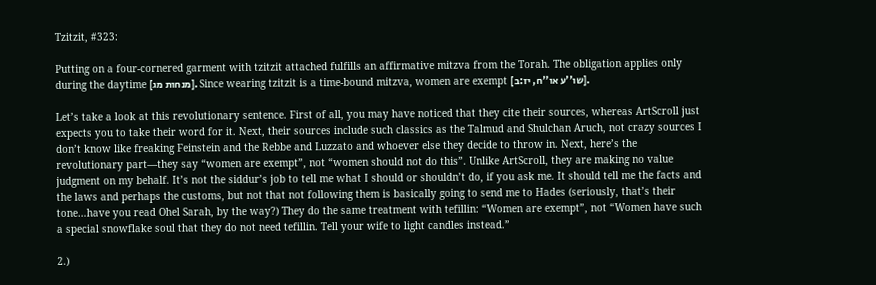Tzitzit, #323:

Putting on a four-cornered garment with tzitzit attached fulfills an affirmative mitzva from the Torah. The obligation applies only during the daytime [מנחות מג]. Since wearing tzitzit is a time-bound mitzva, women are exempt [שו''ע או''ח, יז:ב].

Let’s take a look at this revolutionary sentence. First of all, you may have noticed that they cite their sources, whereas ArtScroll just expects you to take their word for it. Next, their sources include such classics as the Talmud and Shulchan Aruch, not crazy sources I don’t know like freaking Feinstein and the Rebbe and Luzzato and whoever else they decide to throw in. Next, here’s the revolutionary part—they say “women are exempt”, not “women should not do this”. Unlike ArtScroll, they are making no value judgment on my behalf. It’s not the siddur’s job to tell me what I should or shouldn’t do, if you ask me. It should tell me the facts and the laws and perhaps the customs, but not that not following them is basically going to send me to Hades (seriously, that’s their tone…have you read Ohel Sarah, by the way?) They do the same treatment with tefillin: “Women are exempt”, not “Women have such a special snowflake soul that they do not need tefillin. Tell your wife to light candles instead.”

2.)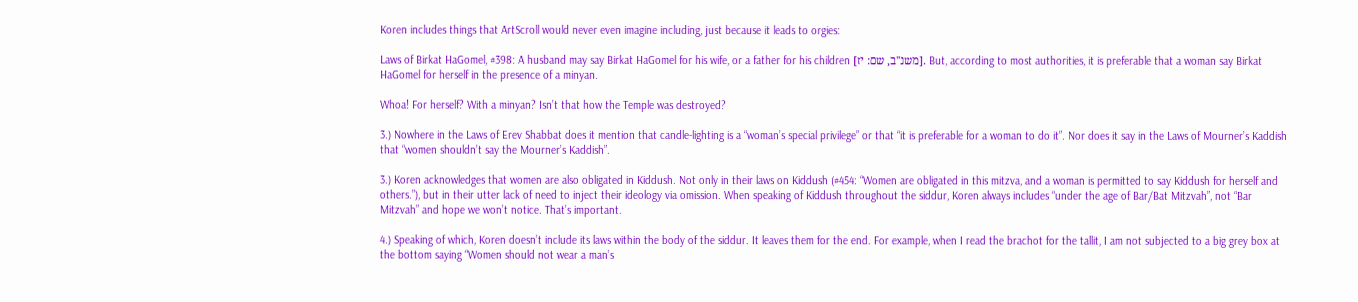Koren includes things that ArtScroll would never even imagine including, just because it leads to orgies:

Laws of Birkat HaGomel, #398: A husband may say Birkat HaGomel for his wife, or a father for his children [משנ''ב, שם: יז]. But, according to most authorities, it is preferable that a woman say Birkat HaGomel for herself in the presence of a minyan.

Whoa! For herself? With a minyan? Isn’t that how the Temple was destroyed?

3.) Nowhere in the Laws of Erev Shabbat does it mention that candle-lighting is a “woman’s special privilege” or that “it is preferable for a woman to do it”. Nor does it say in the Laws of Mourner’s Kaddish that “women shouldn’t say the Mourner’s Kaddish”.

3.) Koren acknowledges that women are also obligated in Kiddush. Not only in their laws on Kiddush (#454: “Women are obligated in this mitzva, and a woman is permitted to say Kiddush for herself and others.”), but in their utter lack of need to inject their ideology via omission. When speaking of Kiddush throughout the siddur, Koren always includes “under the age of Bar/Bat Mitzvah”, not “Bar Mitzvah” and hope we won’t notice. That’s important.

4.) Speaking of which, Koren doesn’t include its laws within the body of the siddur. It leaves them for the end. For example, when I read the brachot for the tallit, I am not subjected to a big grey box at the bottom saying “Women should not wear a man’s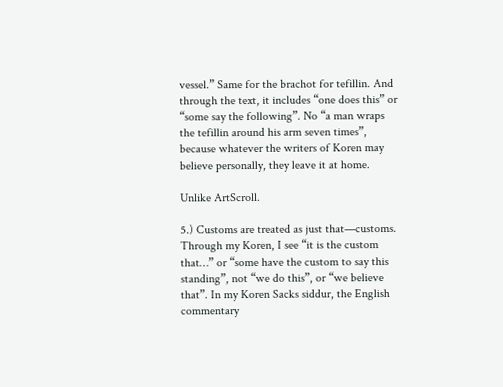vessel.” Same for the brachot for tefillin. And through the text, it includes “one does this” or “some say the following”. No “a man wraps the tefillin around his arm seven times”, because whatever the writers of Koren may believe personally, they leave it at home.

Unlike ArtScroll.

5.) Customs are treated as just that—customs. Through my Koren, I see “it is the custom that…” or “some have the custom to say this standing”, not “we do this”, or “we believe that”. In my Koren Sacks siddur, the English commentary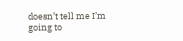doesn’t tell me I’m going to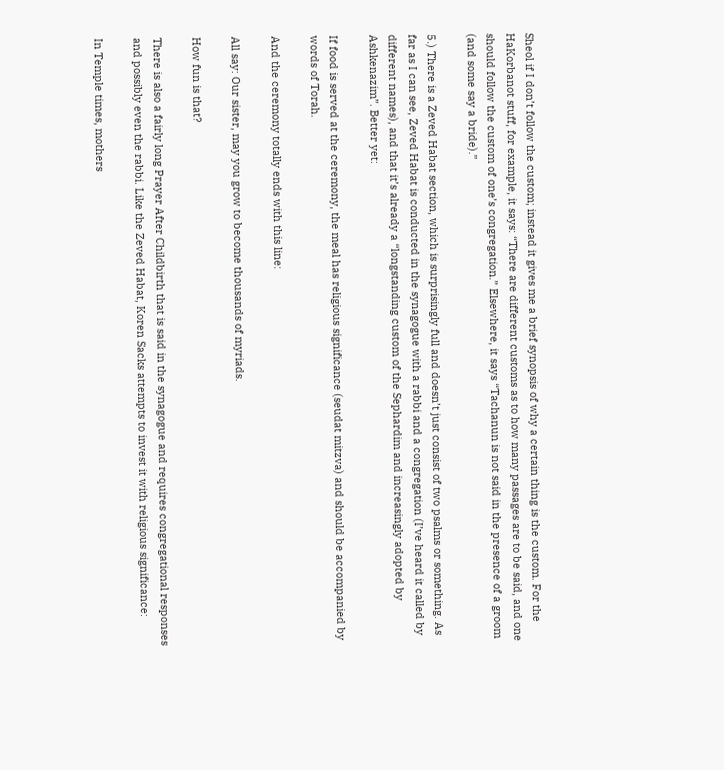Sheol if I don’t follow the custom; instead it gives me a brief synopsis of why a certain thing is the custom. For the HaKorbanot stuff, for example, it says: “There are different customs as to how many passages are to be said, and one should follow the custom of one’s congregation.” Elsewhere, it says “Tachanun is not said in the presence of a groom (and some say a bride).”

5.) There is a Zeved Habat section, which is surprisingly full and doesn’t just consist of two psalms or something. As far as I can see, Zeved Habat is conducted in the synagogue with a rabbi and a congregation (I’ve heard it called by different names), and that it’s already a “longstanding custom of the Sephardim and increasingly adopted by Ashkenazim”. Better yet:

If food is served at the ceremony, the meal has religious significance (seudat mitzva) and should be accompanied by words of Torah.

And the ceremony totally ends with this line:

All say: Our sister, may you grow to become thousands of myriads.

How fun is that?

There is also a fairly long Prayer After Childbirth that is said in the synagogue and requires congregational responses and possibly even the rabbi. Like the Zeved Habat, Koren Sacks attempts to invest it with religious significance:

In Temple times, mothers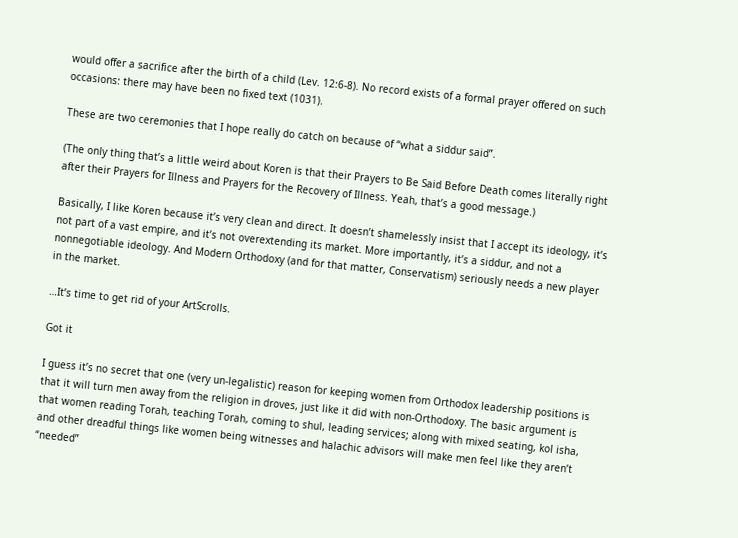would offer a sacrifice after the birth of a child (Lev. 12:6-8). No record exists of a formal prayer offered on such occasions: there may have been no fixed text (1031).

These are two ceremonies that I hope really do catch on because of “what a siddur said”.

(The only thing that’s a little weird about Koren is that their Prayers to Be Said Before Death comes literally right after their Prayers for Illness and Prayers for the Recovery of Illness. Yeah, that’s a good message.)

Basically, I like Koren because it’s very clean and direct. It doesn’t shamelessly insist that I accept its ideology, it’s not part of a vast empire, and it’s not overextending its market. More importantly, it’s a siddur, and not a nonnegotiable ideology. And Modern Orthodoxy (and for that matter, Conservatism) seriously needs a new player in the market.

…It’s time to get rid of your ArtScrolls.

Got it

I guess it’s no secret that one (very un-legalistic) reason for keeping women from Orthodox leadership positions is that it will turn men away from the religion in droves, just like it did with non-Orthodoxy. The basic argument is that women reading Torah, teaching Torah, coming to shul, leading services; along with mixed seating, kol isha, and other dreadful things like women being witnesses and halachic advisors will make men feel like they aren’t “needed”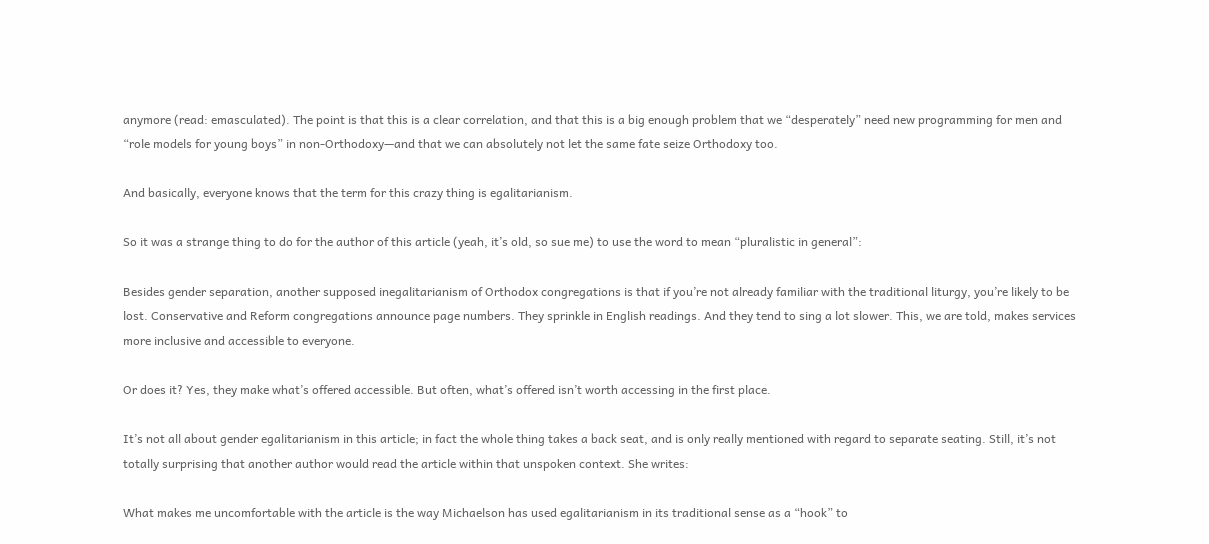anymore (read: emasculated). The point is that this is a clear correlation, and that this is a big enough problem that we “desperately” need new programming for men and “role models for young boys” in non-Orthodoxy—and that we can absolutely not let the same fate seize Orthodoxy too.

And basically, everyone knows that the term for this crazy thing is egalitarianism.

So it was a strange thing to do for the author of this article (yeah, it’s old, so sue me) to use the word to mean “pluralistic in general”:

Besides gender separation, another supposed inegalitarianism of Orthodox congregations is that if you’re not already familiar with the traditional liturgy, you’re likely to be lost. Conservative and Reform congregations announce page numbers. They sprinkle in English readings. And they tend to sing a lot slower. This, we are told, makes services more inclusive and accessible to everyone.

Or does it? Yes, they make what’s offered accessible. But often, what’s offered isn’t worth accessing in the first place.

It’s not all about gender egalitarianism in this article; in fact the whole thing takes a back seat, and is only really mentioned with regard to separate seating. Still, it’s not totally surprising that another author would read the article within that unspoken context. She writes:

What makes me uncomfortable with the article is the way Michaelson has used egalitarianism in its traditional sense as a “hook” to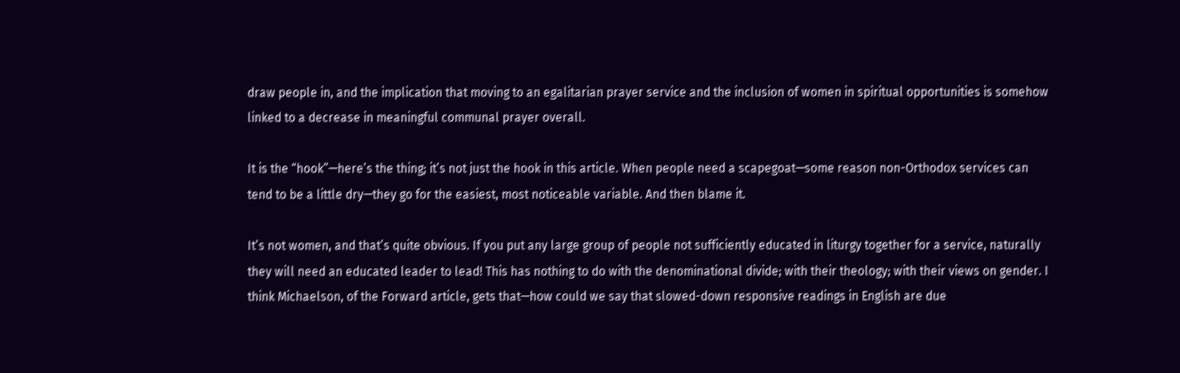draw people in, and the implication that moving to an egalitarian prayer service and the inclusion of women in spiritual opportunities is somehow linked to a decrease in meaningful communal prayer overall.

It is the “hook”—here’s the thing; it’s not just the hook in this article. When people need a scapegoat—some reason non-Orthodox services can tend to be a little dry—they go for the easiest, most noticeable variable. And then blame it.

It’s not women, and that’s quite obvious. If you put any large group of people not sufficiently educated in liturgy together for a service, naturally they will need an educated leader to lead! This has nothing to do with the denominational divide; with their theology; with their views on gender. I think Michaelson, of the Forward article, gets that—how could we say that slowed-down responsive readings in English are due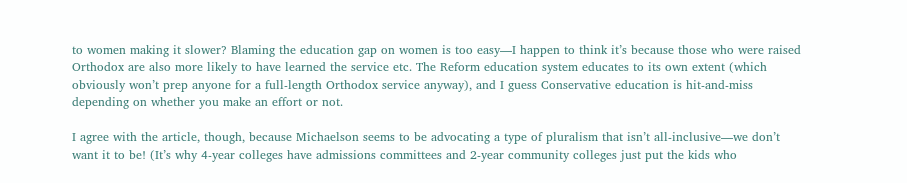to women making it slower? Blaming the education gap on women is too easy—I happen to think it’s because those who were raised Orthodox are also more likely to have learned the service etc. The Reform education system educates to its own extent (which obviously won’t prep anyone for a full-length Orthodox service anyway), and I guess Conservative education is hit-and-miss depending on whether you make an effort or not.

I agree with the article, though, because Michaelson seems to be advocating a type of pluralism that isn’t all-inclusive—we don’t want it to be! (It’s why 4-year colleges have admissions committees and 2-year community colleges just put the kids who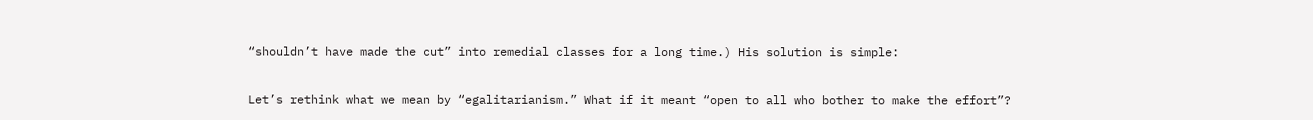“shouldn’t have made the cut” into remedial classes for a long time.) His solution is simple:

Let’s rethink what we mean by “egalitarianism.” What if it meant “open to all who bother to make the effort”?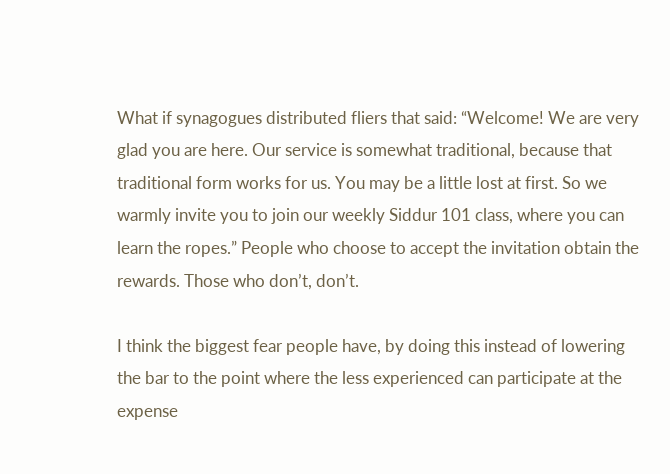What if synagogues distributed fliers that said: “Welcome! We are very glad you are here. Our service is somewhat traditional, because that traditional form works for us. You may be a little lost at first. So we warmly invite you to join our weekly Siddur 101 class, where you can learn the ropes.” People who choose to accept the invitation obtain the rewards. Those who don’t, don’t.

I think the biggest fear people have, by doing this instead of lowering the bar to the point where the less experienced can participate at the expense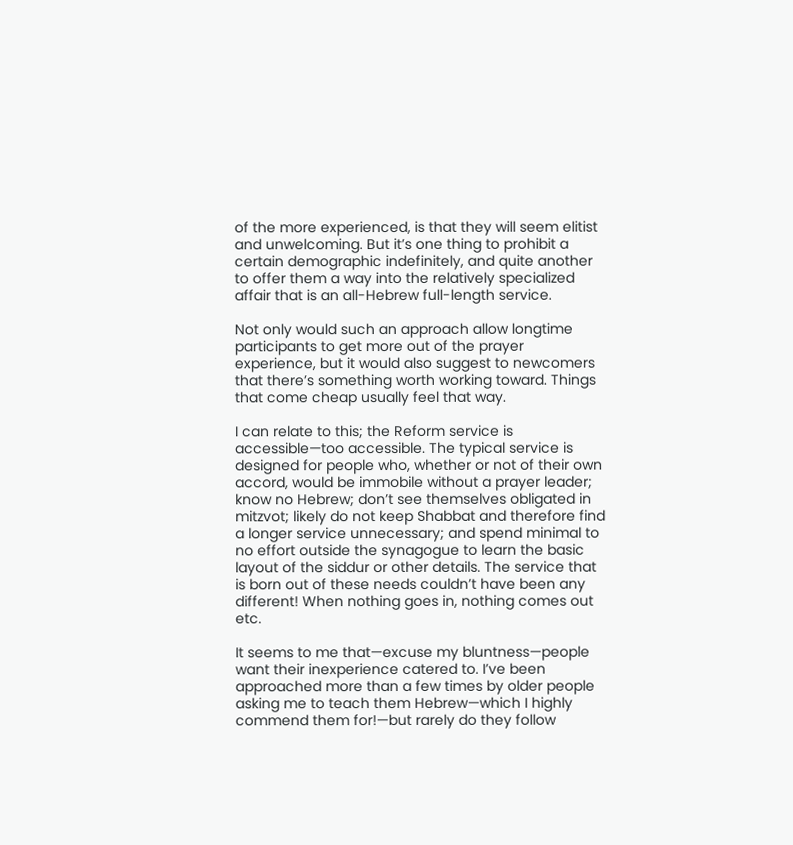of the more experienced, is that they will seem elitist and unwelcoming. But it’s one thing to prohibit a certain demographic indefinitely, and quite another to offer them a way into the relatively specialized affair that is an all-Hebrew full-length service.

Not only would such an approach allow longtime participants to get more out of the prayer experience, but it would also suggest to newcomers that there’s something worth working toward. Things that come cheap usually feel that way.

I can relate to this; the Reform service is accessible—too accessible. The typical service is designed for people who, whether or not of their own accord, would be immobile without a prayer leader; know no Hebrew; don’t see themselves obligated in mitzvot; likely do not keep Shabbat and therefore find a longer service unnecessary; and spend minimal to no effort outside the synagogue to learn the basic layout of the siddur or other details. The service that is born out of these needs couldn’t have been any different! When nothing goes in, nothing comes out etc.

It seems to me that—excuse my bluntness—people want their inexperience catered to. I’ve been approached more than a few times by older people asking me to teach them Hebrew—which I highly commend them for!—but rarely do they follow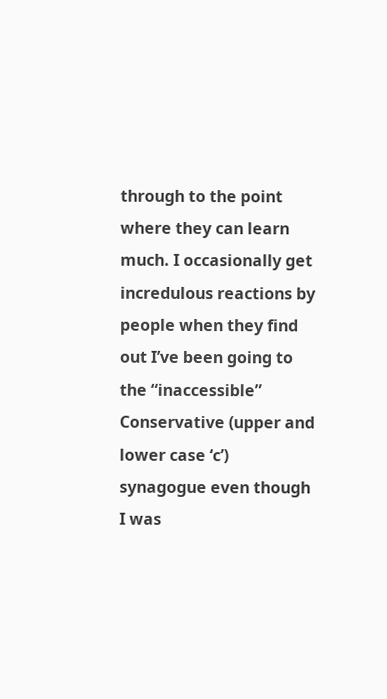through to the point where they can learn much. I occasionally get incredulous reactions by people when they find out I’ve been going to the “inaccessible” Conservative (upper and lower case ‘c’) synagogue even though I was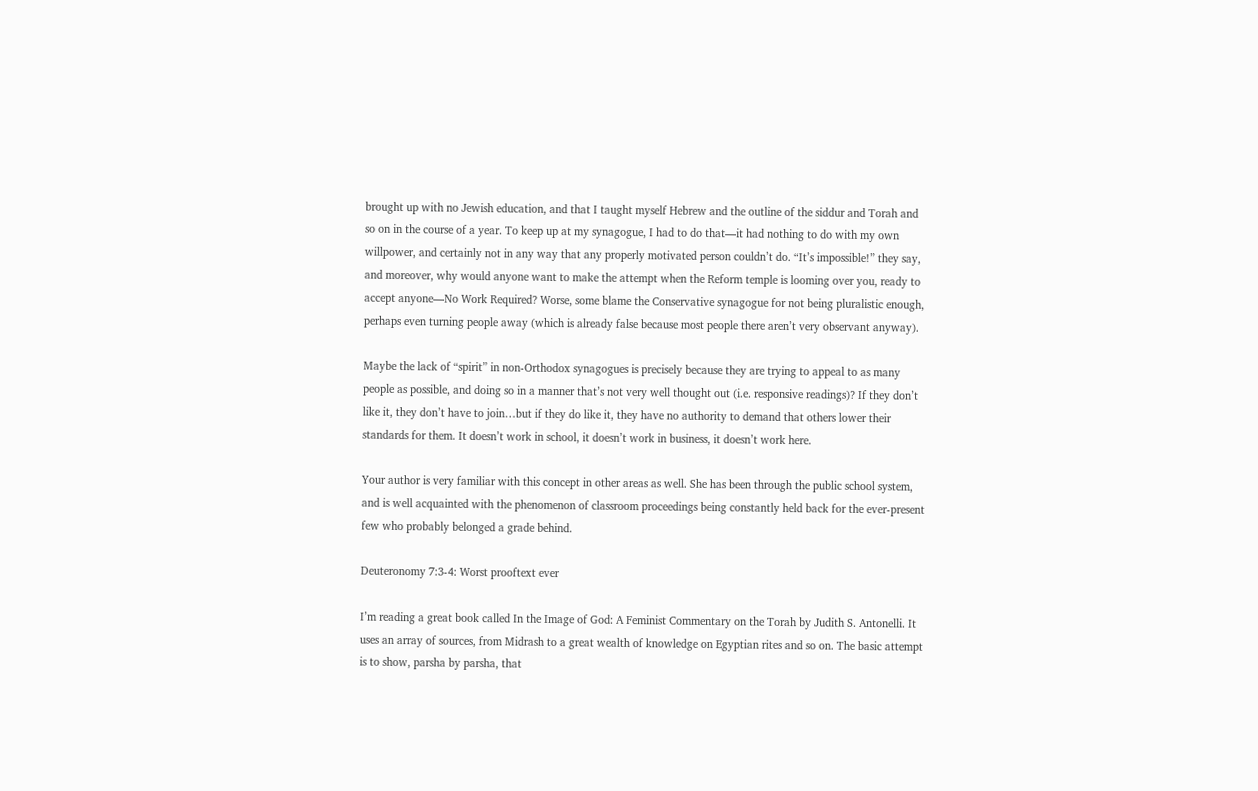brought up with no Jewish education, and that I taught myself Hebrew and the outline of the siddur and Torah and so on in the course of a year. To keep up at my synagogue, I had to do that—it had nothing to do with my own willpower, and certainly not in any way that any properly motivated person couldn’t do. “It’s impossible!” they say, and moreover, why would anyone want to make the attempt when the Reform temple is looming over you, ready to accept anyone—No Work Required? Worse, some blame the Conservative synagogue for not being pluralistic enough, perhaps even turning people away (which is already false because most people there aren’t very observant anyway).

Maybe the lack of “spirit” in non-Orthodox synagogues is precisely because they are trying to appeal to as many people as possible, and doing so in a manner that’s not very well thought out (i.e. responsive readings)? If they don’t like it, they don’t have to join…but if they do like it, they have no authority to demand that others lower their standards for them. It doesn’t work in school, it doesn’t work in business, it doesn’t work here.

Your author is very familiar with this concept in other areas as well. She has been through the public school system, and is well acquainted with the phenomenon of classroom proceedings being constantly held back for the ever-present few who probably belonged a grade behind.

Deuteronomy 7:3-4: Worst prooftext ever

I’m reading a great book called In the Image of God: A Feminist Commentary on the Torah by Judith S. Antonelli. It uses an array of sources, from Midrash to a great wealth of knowledge on Egyptian rites and so on. The basic attempt is to show, parsha by parsha, that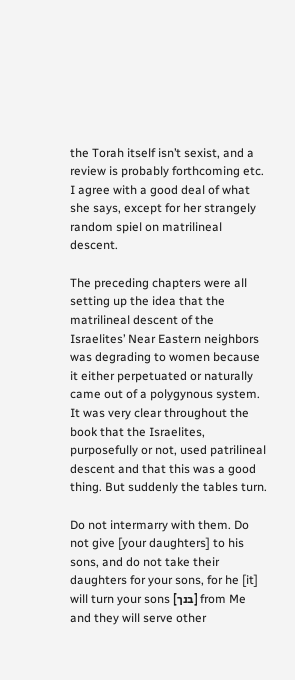the Torah itself isn’t sexist, and a review is probably forthcoming etc. I agree with a good deal of what she says, except for her strangely random spiel on matrilineal descent.

The preceding chapters were all setting up the idea that the matrilineal descent of the Israelites’ Near Eastern neighbors was degrading to women because it either perpetuated or naturally came out of a polygynous system. It was very clear throughout the book that the Israelites, purposefully or not, used patrilineal descent and that this was a good thing. But suddenly the tables turn.

Do not intermarry with them. Do not give [your daughters] to his sons, and do not take their daughters for your sons, for he [it] will turn your sons [בנך] from Me and they will serve other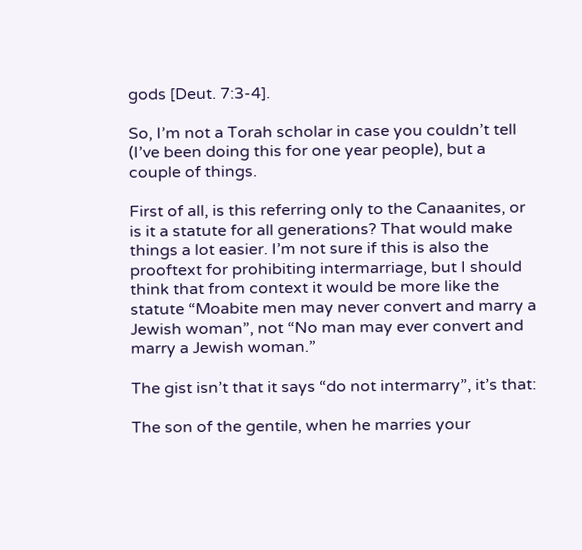gods [Deut. 7:3-4].

So, I’m not a Torah scholar in case you couldn’t tell (I’ve been doing this for one year people), but a couple of things.

First of all, is this referring only to the Canaanites, or is it a statute for all generations? That would make things a lot easier. I’m not sure if this is also the prooftext for prohibiting intermarriage, but I should think that from context it would be more like the statute “Moabite men may never convert and marry a Jewish woman”, not “No man may ever convert and marry a Jewish woman.”

The gist isn’t that it says “do not intermarry”, it’s that:

The son of the gentile, when he marries your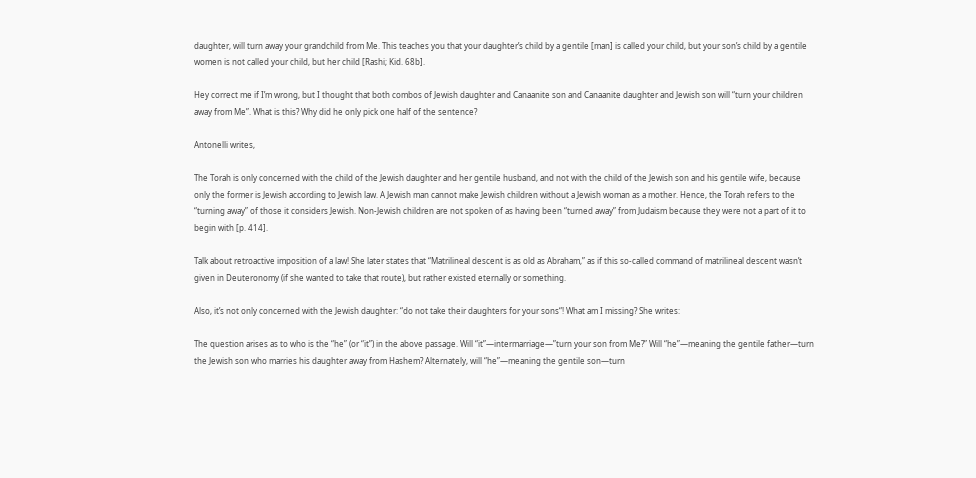daughter, will turn away your grandchild from Me. This teaches you that your daughter’s child by a gentile [man] is called your child, but your son’s child by a gentile women is not called your child, but her child [Rashi; Kid. 68b].

Hey correct me if I’m wrong, but I thought that both combos of Jewish daughter and Canaanite son and Canaanite daughter and Jewish son will “turn your children away from Me”. What is this? Why did he only pick one half of the sentence?

Antonelli writes,

The Torah is only concerned with the child of the Jewish daughter and her gentile husband, and not with the child of the Jewish son and his gentile wife, because only the former is Jewish according to Jewish law. A Jewish man cannot make Jewish children without a Jewish woman as a mother. Hence, the Torah refers to the “turning away” of those it considers Jewish. Non-Jewish children are not spoken of as having been “turned away” from Judaism because they were not a part of it to begin with [p. 414].

Talk about retroactive imposition of a law! She later states that “Matrilineal descent is as old as Abraham,” as if this so-called command of matrilineal descent wasn’t given in Deuteronomy (if she wanted to take that route), but rather existed eternally or something.

Also, it’s not only concerned with the Jewish daughter: “do not take their daughters for your sons“! What am I missing? She writes:

The question arises as to who is the “he” (or “it”) in the above passage. Will “it”—intermarriage—”turn your son from Me?” Will “he”—meaning the gentile father—turn the Jewish son who marries his daughter away from Hashem? Alternately, will “he”—meaning the gentile son—turn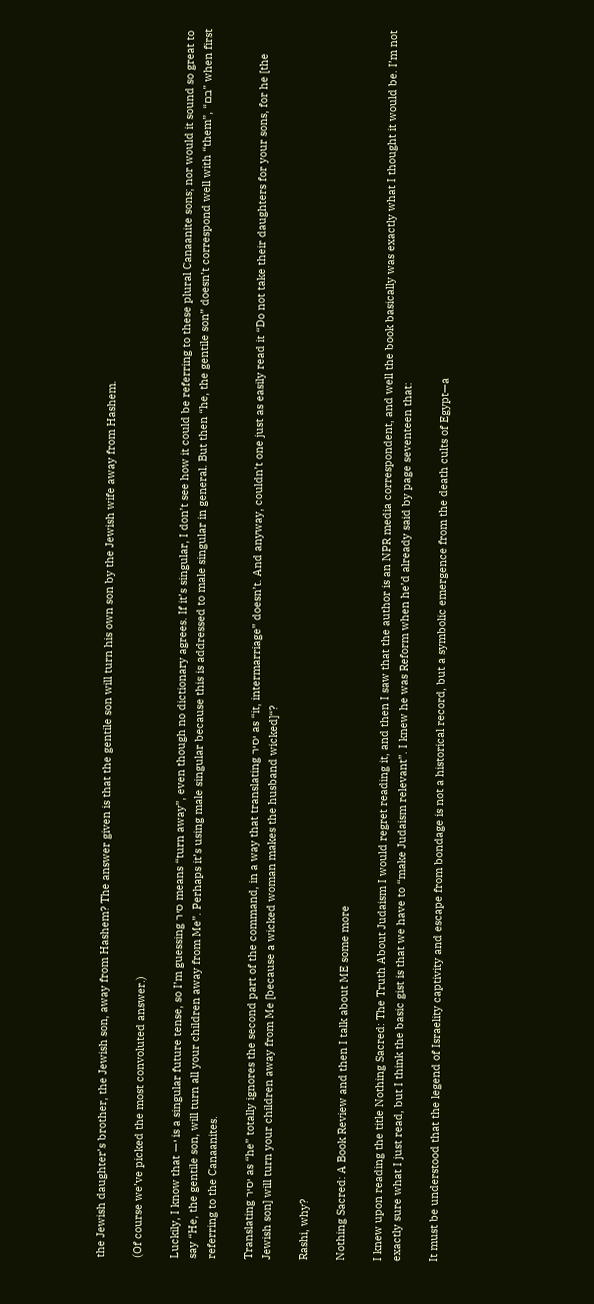the Jewish daughter’s brother, the Jewish son, away from Hashem? The answer given is that the gentile son will turn his own son by the Jewish wife away from Hashem.

(Of course we’ve picked the most convoluted answer.)

Luckily, I know that —י is a singular future tense, so I’m guessing סיר means “turn away”, even though no dictionary agrees. If it’s singular, I don’t see how it could be referring to these plural Canaanite sons; nor would it sound so great to say “He, the gentile son, will turn all your children away from Me”. Perhaps it’s using male singular because this is addressed to male singular in general. But then “he, the gentile son” doesn’t correspond well with “them”, “בם” when first referring to the Canaanites.

Translating יסיר as “he” totally ignores the second part of the command, in a way that translating יסיר as “it, intermarriage” doesn’t. And anyway, couldn’t one just as easily read it “Do not take their daughters for your sons, for he [the Jewish son] will turn your children away from Me [because a wicked woman makes the husband wicked]“?

Rashi, why?

Nothing Sacred: A Book Review and then I talk about ME some more

I knew upon reading the title Nothing Sacred: The Truth About Judaism I would regret reading it, and then I saw that the author is an NPR media correspondent, and well the book basically was exactly what I thought it would be. I’m not exactly sure what I just read, but I think the basic gist is that we have to “make Judaism relevant”. I knew he was Reform when he’d already said by page seventeen that:

It must be understood that the legend of Israelity captivity and escape from bondage is not a historical record, but a symbolic emergence from the death cults of Egypt—a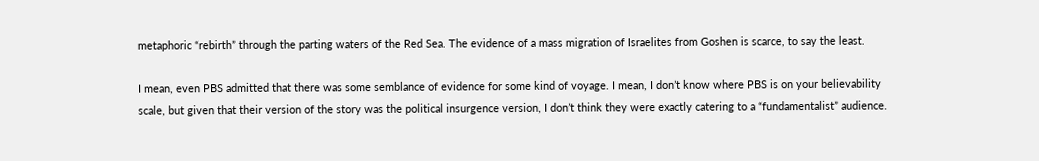metaphoric “rebirth” through the parting waters of the Red Sea. The evidence of a mass migration of Israelites from Goshen is scarce, to say the least.

I mean, even PBS admitted that there was some semblance of evidence for some kind of voyage. I mean, I don’t know where PBS is on your believability scale, but given that their version of the story was the political insurgence version, I don’t think they were exactly catering to a “fundamentalist” audience.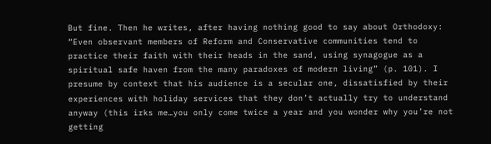But fine. Then he writes, after having nothing good to say about Orthodoxy: “Even observant members of Reform and Conservative communities tend to practice their faith with their heads in the sand, using synagogue as a spiritual safe haven from the many paradoxes of modern living” (p. 101). I presume by context that his audience is a secular one, dissatisfied by their experiences with holiday services that they don’t actually try to understand anyway (this irks me…you only come twice a year and you wonder why you’re not getting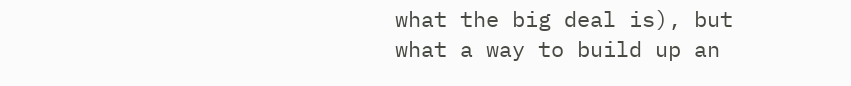what the big deal is), but what a way to build up an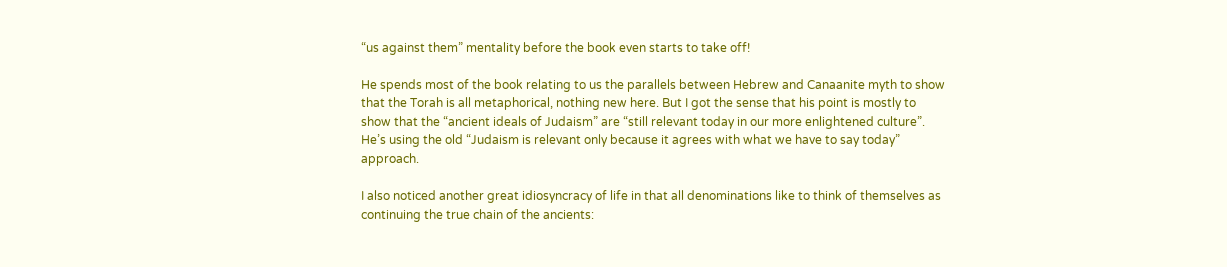“us against them” mentality before the book even starts to take off!

He spends most of the book relating to us the parallels between Hebrew and Canaanite myth to show that the Torah is all metaphorical, nothing new here. But I got the sense that his point is mostly to show that the “ancient ideals of Judaism” are “still relevant today in our more enlightened culture”. He’s using the old “Judaism is relevant only because it agrees with what we have to say today” approach.

I also noticed another great idiosyncracy of life in that all denominations like to think of themselves as continuing the true chain of the ancients: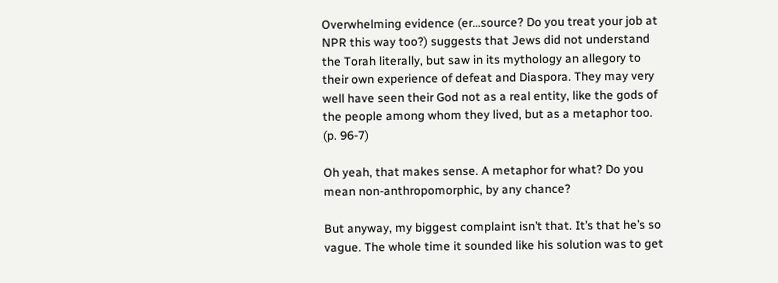Overwhelming evidence (er…source? Do you treat your job at NPR this way too?) suggests that Jews did not understand the Torah literally, but saw in its mythology an allegory to their own experience of defeat and Diaspora. They may very well have seen their God not as a real entity, like the gods of the people among whom they lived, but as a metaphor too. (p. 96-7)

Oh yeah, that makes sense. A metaphor for what? Do you mean non-anthropomorphic, by any chance?

But anyway, my biggest complaint isn’t that. It’s that he’s so vague. The whole time it sounded like his solution was to get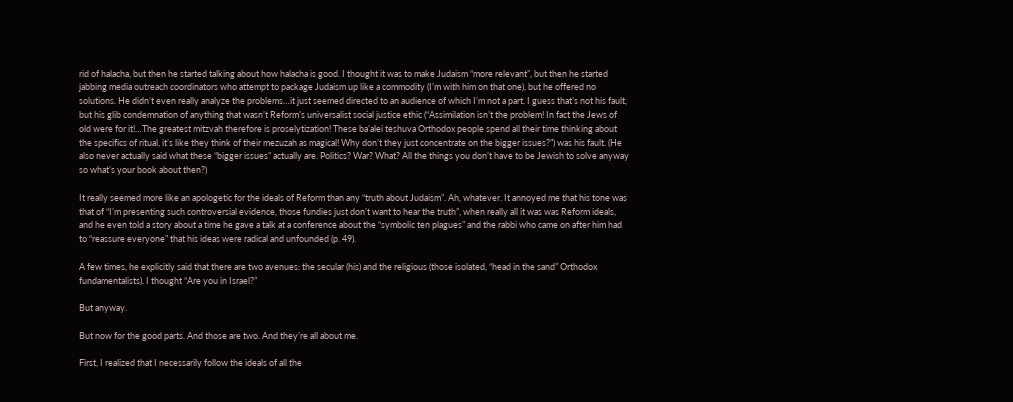rid of halacha, but then he started talking about how halacha is good. I thought it was to make Judaism “more relevant”, but then he started jabbing media outreach coordinators who attempt to package Judaism up like a commodity (I’m with him on that one), but he offered no solutions. He didn’t even really analyze the problems…it just seemed directed to an audience of which I’m not a part. I guess that’s not his fault, but his glib condemnation of anything that wasn’t Reform’s universalist social justice ethic (“Assimilation isn’t the problem! In fact the Jews of old were for it!…The greatest mitzvah therefore is proselytization! These ba’alei teshuva Orthodox people spend all their time thinking about the specifics of ritual, it’s like they think of their mezuzah as magical! Why don’t they just concentrate on the bigger issues?”) was his fault. (He also never actually said what these “bigger issues” actually are. Politics? War? What? All the things you don’t have to be Jewish to solve anyway so what’s your book about then?)

It really seemed more like an apologetic for the ideals of Reform than any “truth about Judaism”. Ah, whatever. It annoyed me that his tone was that of “I’m presenting such controversial evidence, those fundies just don’t want to hear the truth”, when really all it was was Reform ideals, and he even told a story about a time he gave a talk at a conference about the “symbolic ten plagues” and the rabbi who came on after him had to “reassure everyone” that his ideas were radical and unfounded (p. 49).

A few times, he explicitly said that there are two avenues: the secular (his) and the religious (those isolated, “head in the sand” Orthodox fundamentalists). I thought “Are you in Israel?”

But anyway.

But now for the good parts. And those are two. And they’re all about me.

First, I realized that I necessarily follow the ideals of all the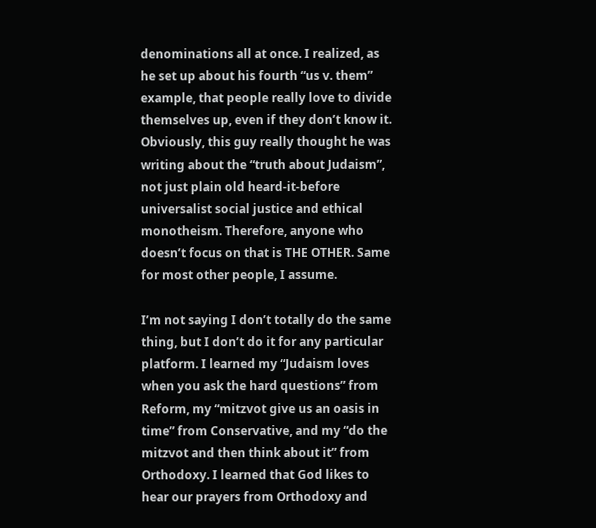denominations all at once. I realized, as he set up about his fourth “us v. them” example, that people really love to divide themselves up, even if they don’t know it. Obviously, this guy really thought he was writing about the “truth about Judaism”, not just plain old heard-it-before universalist social justice and ethical monotheism. Therefore, anyone who doesn’t focus on that is THE OTHER. Same for most other people, I assume.

I’m not saying I don’t totally do the same thing, but I don’t do it for any particular platform. I learned my “Judaism loves when you ask the hard questions” from Reform, my “mitzvot give us an oasis in time” from Conservative, and my “do the mitzvot and then think about it” from Orthodoxy. I learned that God likes to hear our prayers from Orthodoxy and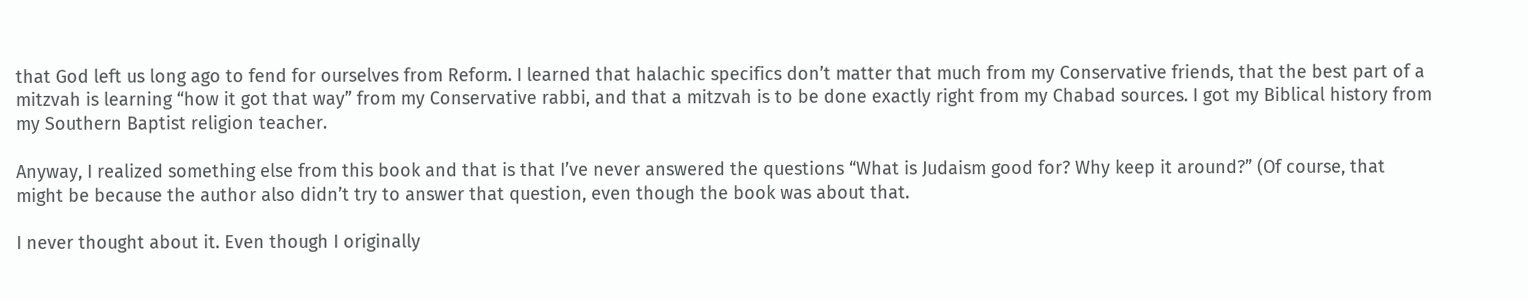that God left us long ago to fend for ourselves from Reform. I learned that halachic specifics don’t matter that much from my Conservative friends, that the best part of a mitzvah is learning “how it got that way” from my Conservative rabbi, and that a mitzvah is to be done exactly right from my Chabad sources. I got my Biblical history from my Southern Baptist religion teacher.

Anyway, I realized something else from this book and that is that I’ve never answered the questions “What is Judaism good for? Why keep it around?” (Of course, that might be because the author also didn’t try to answer that question, even though the book was about that.

I never thought about it. Even though I originally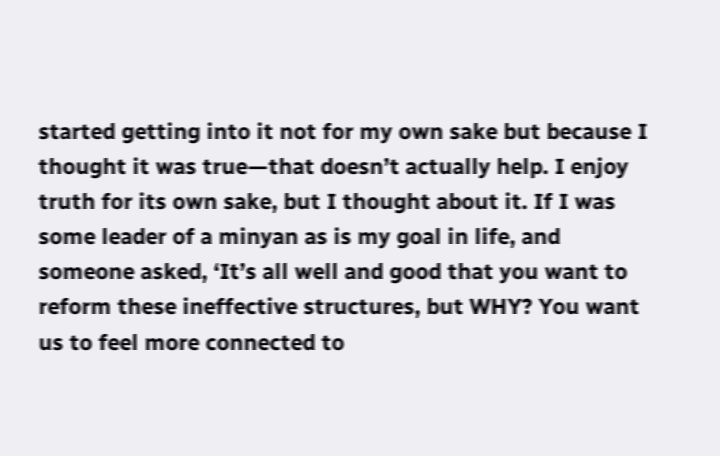started getting into it not for my own sake but because I thought it was true—that doesn’t actually help. I enjoy truth for its own sake, but I thought about it. If I was some leader of a minyan as is my goal in life, and someone asked, ‘It’s all well and good that you want to reform these ineffective structures, but WHY? You want us to feel more connected to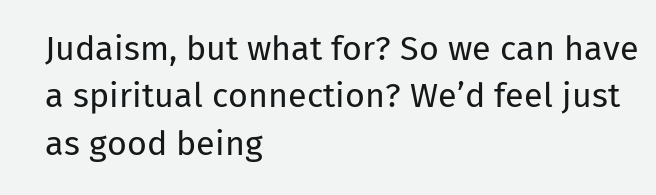Judaism, but what for? So we can have a spiritual connection? We’d feel just as good being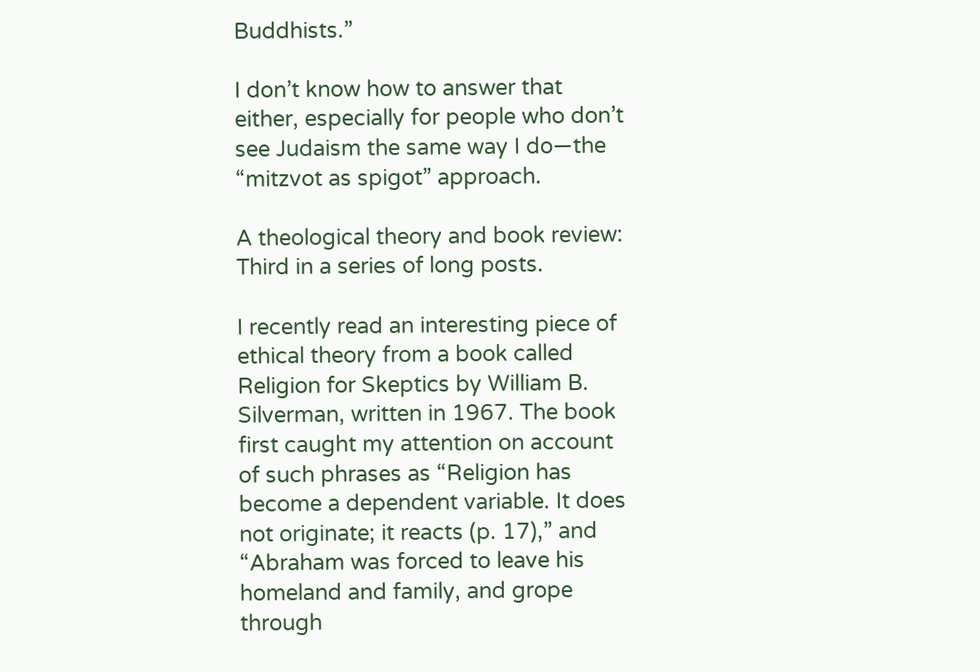Buddhists.”

I don’t know how to answer that either, especially for people who don’t see Judaism the same way I do—the “mitzvot as spigot” approach.

A theological theory and book review: Third in a series of long posts.

I recently read an interesting piece of ethical theory from a book called Religion for Skeptics by William B. Silverman, written in 1967. The book first caught my attention on account of such phrases as “Religion has become a dependent variable. It does not originate; it reacts (p. 17),” and “Abraham was forced to leave his homeland and family, and grope through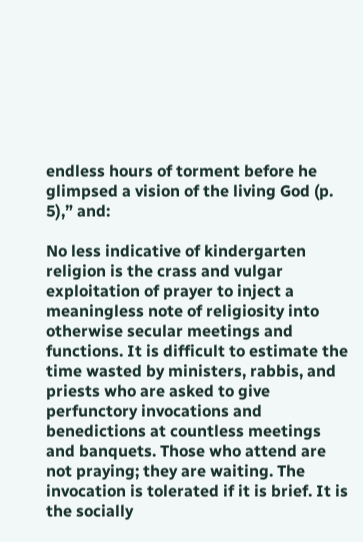endless hours of torment before he glimpsed a vision of the living God (p. 5),” and:

No less indicative of kindergarten religion is the crass and vulgar exploitation of prayer to inject a meaningless note of religiosity into otherwise secular meetings and functions. It is difficult to estimate the time wasted by ministers, rabbis, and priests who are asked to give perfunctory invocations and benedictions at countless meetings and banquets. Those who attend are not praying; they are waiting. The invocation is tolerated if it is brief. It is the socially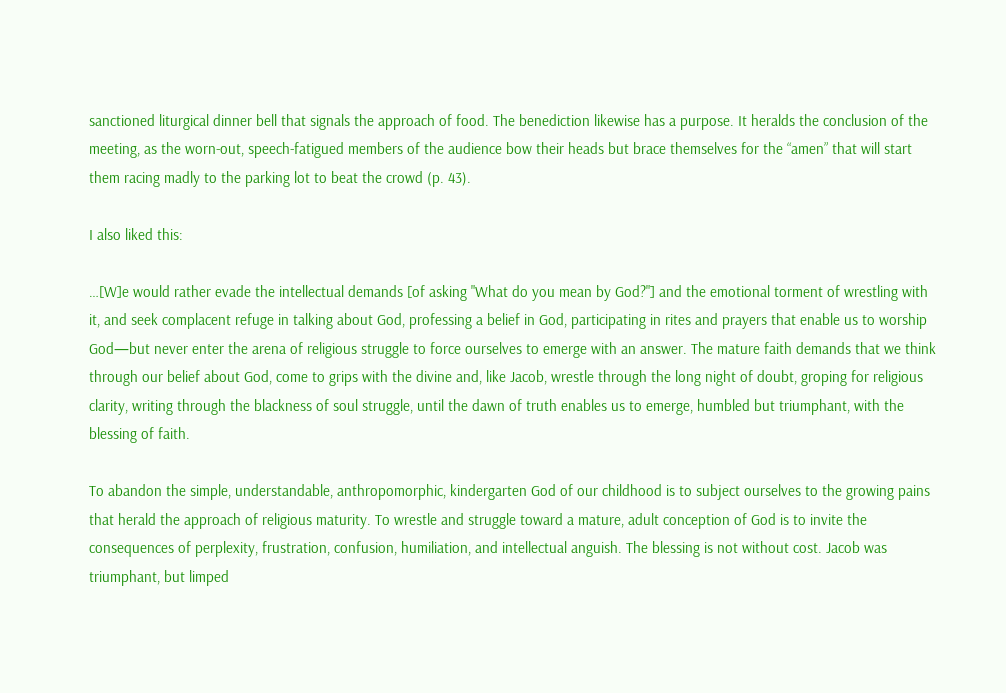sanctioned liturgical dinner bell that signals the approach of food. The benediction likewise has a purpose. It heralds the conclusion of the meeting, as the worn-out, speech-fatigued members of the audience bow their heads but brace themselves for the “amen” that will start them racing madly to the parking lot to beat the crowd (p. 43).

I also liked this:

…[W]e would rather evade the intellectual demands [of asking "What do you mean by God?"] and the emotional torment of wrestling with it, and seek complacent refuge in talking about God, professing a belief in God, participating in rites and prayers that enable us to worship God—but never enter the arena of religious struggle to force ourselves to emerge with an answer. The mature faith demands that we think through our belief about God, come to grips with the divine and, like Jacob, wrestle through the long night of doubt, groping for religious clarity, writing through the blackness of soul struggle, until the dawn of truth enables us to emerge, humbled but triumphant, with the blessing of faith.

To abandon the simple, understandable, anthropomorphic, kindergarten God of our childhood is to subject ourselves to the growing pains that herald the approach of religious maturity. To wrestle and struggle toward a mature, adult conception of God is to invite the consequences of perplexity, frustration, confusion, humiliation, and intellectual anguish. The blessing is not without cost. Jacob was triumphant, but limped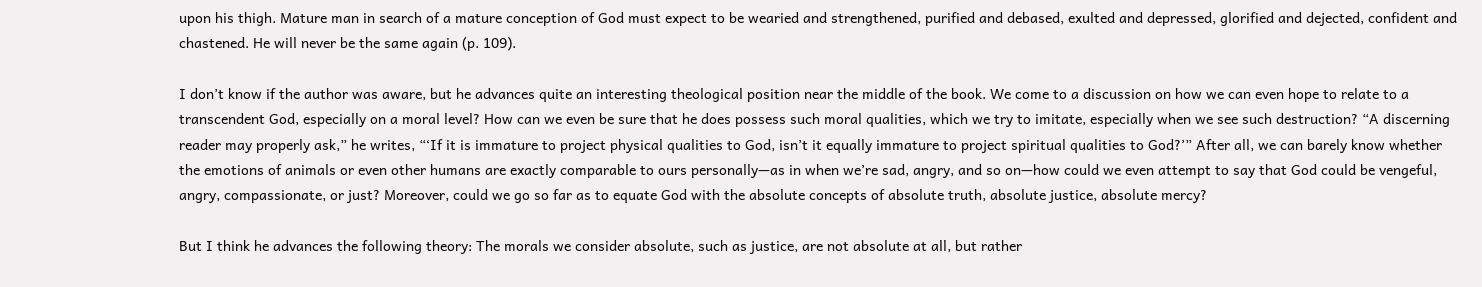upon his thigh. Mature man in search of a mature conception of God must expect to be wearied and strengthened, purified and debased, exulted and depressed, glorified and dejected, confident and chastened. He will never be the same again (p. 109).

I don’t know if the author was aware, but he advances quite an interesting theological position near the middle of the book. We come to a discussion on how we can even hope to relate to a transcendent God, especially on a moral level? How can we even be sure that he does possess such moral qualities, which we try to imitate, especially when we see such destruction? “A discerning reader may properly ask,” he writes, “‘If it is immature to project physical qualities to God, isn’t it equally immature to project spiritual qualities to God?’” After all, we can barely know whether the emotions of animals or even other humans are exactly comparable to ours personally—as in when we’re sad, angry, and so on—how could we even attempt to say that God could be vengeful, angry, compassionate, or just? Moreover, could we go so far as to equate God with the absolute concepts of absolute truth, absolute justice, absolute mercy?

But I think he advances the following theory: The morals we consider absolute, such as justice, are not absolute at all, but rather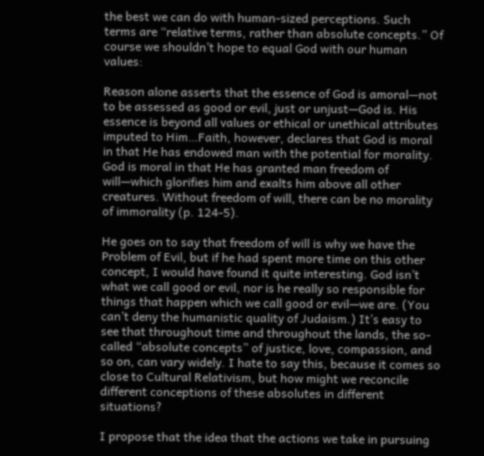the best we can do with human-sized perceptions. Such terms are “relative terms, rather than absolute concepts.” Of course we shouldn’t hope to equal God with our human values:

Reason alone asserts that the essence of God is amoral—not to be assessed as good or evil, just or unjust—God is. His essence is beyond all values or ethical or unethical attributes imputed to Him…Faith, however, declares that God is moral in that He has endowed man with the potential for morality. God is moral in that He has granted man freedom of will—which glorifies him and exalts him above all other creatures. Without freedom of will, there can be no morality of immorality (p. 124-5).

He goes on to say that freedom of will is why we have the Problem of Evil, but if he had spent more time on this other concept, I would have found it quite interesting. God isn’t what we call good or evil, nor is he really so responsible for things that happen which we call good or evil—we are. (You can’t deny the humanistic quality of Judaism.) It’s easy to see that throughout time and throughout the lands, the so-called “absolute concepts” of justice, love, compassion, and so on, can vary widely. I hate to say this, because it comes so close to Cultural Relativism, but how might we reconcile different conceptions of these absolutes in different situations?

I propose that the idea that the actions we take in pursuing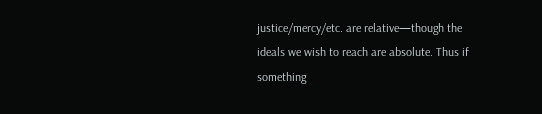justice/mercy/etc. are relative—though the ideals we wish to reach are absolute. Thus if something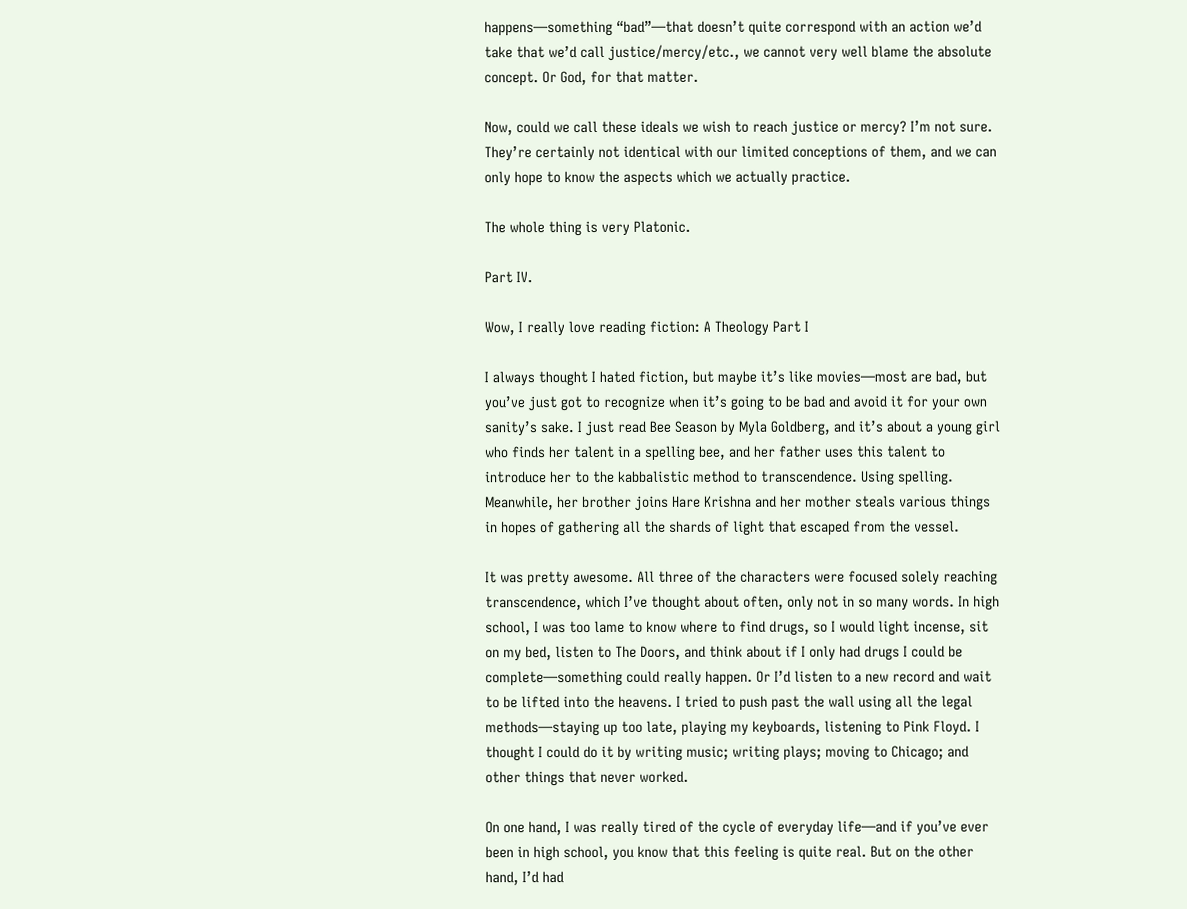happens—something “bad”—that doesn’t quite correspond with an action we’d take that we’d call justice/mercy/etc., we cannot very well blame the absolute concept. Or God, for that matter.

Now, could we call these ideals we wish to reach justice or mercy? I’m not sure. They’re certainly not identical with our limited conceptions of them, and we can only hope to know the aspects which we actually practice.

The whole thing is very Platonic.

Part IV.

Wow, I really love reading fiction: A Theology Part I

I always thought I hated fiction, but maybe it’s like movies—most are bad, but you’ve just got to recognize when it’s going to be bad and avoid it for your own sanity’s sake. I just read Bee Season by Myla Goldberg, and it’s about a young girl who finds her talent in a spelling bee, and her father uses this talent to introduce her to the kabbalistic method to transcendence. Using spelling. Meanwhile, her brother joins Hare Krishna and her mother steals various things in hopes of gathering all the shards of light that escaped from the vessel.

It was pretty awesome. All three of the characters were focused solely reaching transcendence, which I’ve thought about often, only not in so many words. In high school, I was too lame to know where to find drugs, so I would light incense, sit on my bed, listen to The Doors, and think about if I only had drugs I could be complete—something could really happen. Or I’d listen to a new record and wait to be lifted into the heavens. I tried to push past the wall using all the legal methods—staying up too late, playing my keyboards, listening to Pink Floyd. I thought I could do it by writing music; writing plays; moving to Chicago; and other things that never worked.

On one hand, I was really tired of the cycle of everyday life—and if you’ve ever been in high school, you know that this feeling is quite real. But on the other hand, I’d had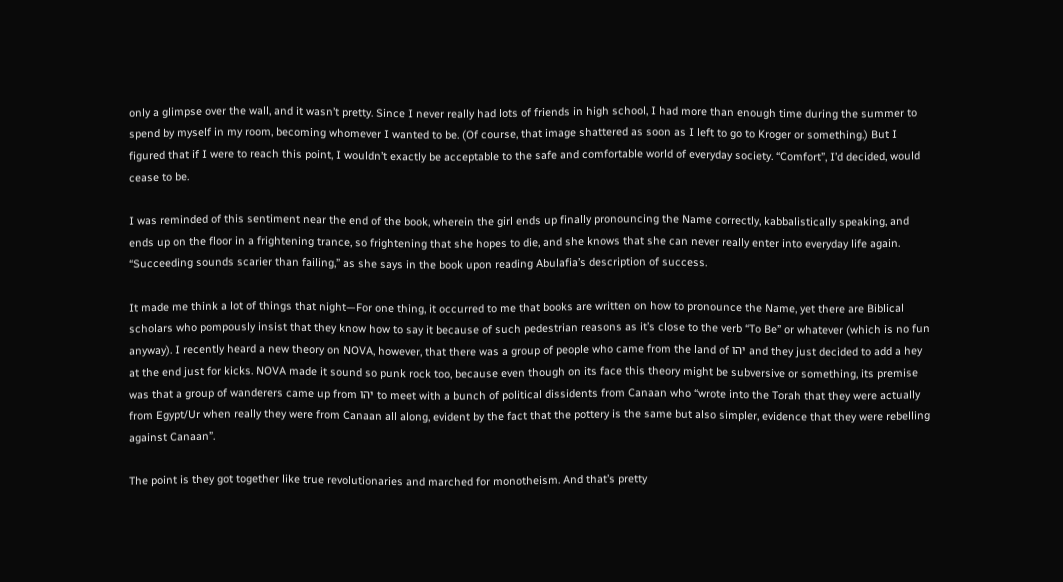only a glimpse over the wall, and it wasn’t pretty. Since I never really had lots of friends in high school, I had more than enough time during the summer to spend by myself in my room, becoming whomever I wanted to be. (Of course, that image shattered as soon as I left to go to Kroger or something.) But I figured that if I were to reach this point, I wouldn’t exactly be acceptable to the safe and comfortable world of everyday society. “Comfort”, I’d decided, would cease to be.

I was reminded of this sentiment near the end of the book, wherein the girl ends up finally pronouncing the Name correctly, kabbalistically speaking, and ends up on the floor in a frightening trance, so frightening that she hopes to die, and she knows that she can never really enter into everyday life again. “Succeeding sounds scarier than failing,” as she says in the book upon reading Abulafia’s description of success.

It made me think a lot of things that night—For one thing, it occurred to me that books are written on how to pronounce the Name, yet there are Biblical scholars who pompously insist that they know how to say it because of such pedestrian reasons as it’s close to the verb “To Be” or whatever (which is no fun anyway). I recently heard a new theory on NOVA, however, that there was a group of people who came from the land of יהו and they just decided to add a hey at the end just for kicks. NOVA made it sound so punk rock too, because even though on its face this theory might be subversive or something, its premise was that a group of wanderers came up from יהו to meet with a bunch of political dissidents from Canaan who “wrote into the Torah that they were actually from Egypt/Ur when really they were from Canaan all along, evident by the fact that the pottery is the same but also simpler, evidence that they were rebelling against Canaan”.

The point is they got together like true revolutionaries and marched for monotheism. And that’s pretty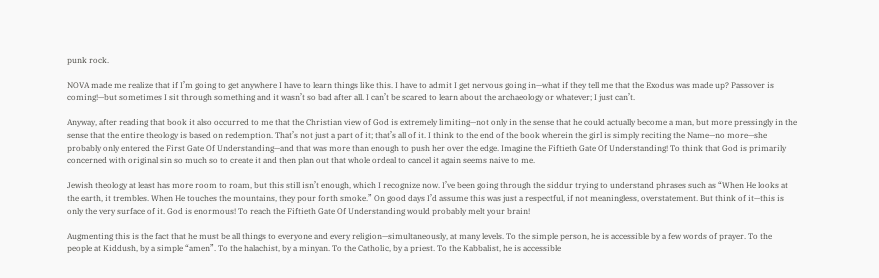punk rock.

NOVA made me realize that if I’m going to get anywhere I have to learn things like this. I have to admit I get nervous going in—what if they tell me that the Exodus was made up? Passover is coming!—but sometimes I sit through something and it wasn’t so bad after all. I can’t be scared to learn about the archaeology or whatever; I just can’t.

Anyway, after reading that book it also occurred to me that the Christian view of God is extremely limiting—not only in the sense that he could actually become a man, but more pressingly in the sense that the entire theology is based on redemption. That’s not just a part of it; that’s all of it. I think to the end of the book wherein the girl is simply reciting the Name—no more—she probably only entered the First Gate Of Understanding—and that was more than enough to push her over the edge. Imagine the Fiftieth Gate Of Understanding! To think that God is primarily concerned with original sin so much so to create it and then plan out that whole ordeal to cancel it again seems naive to me.

Jewish theology at least has more room to roam, but this still isn’t enough, which I recognize now. I’ve been going through the siddur trying to understand phrases such as “When He looks at the earth, it trembles. When He touches the mountains, they pour forth smoke.” On good days I’d assume this was just a respectful, if not meaningless, overstatement. But think of it—this is only the very surface of it. God is enormous! To reach the Fiftieth Gate Of Understanding would probably melt your brain!

Augmenting this is the fact that he must be all things to everyone and every religion—simultaneously, at many levels. To the simple person, he is accessible by a few words of prayer. To the people at Kiddush, by a simple “amen”. To the halachist, by a minyan. To the Catholic, by a priest. To the Kabbalist, he is accessible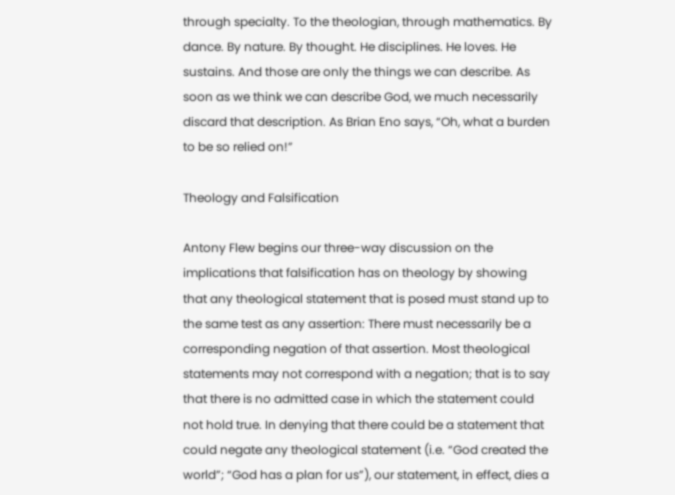through specialty. To the theologian, through mathematics. By dance. By nature. By thought. He disciplines. He loves. He sustains. And those are only the things we can describe. As soon as we think we can describe God, we much necessarily discard that description. As Brian Eno says, “Oh, what a burden to be so relied on!”

Theology and Falsification

Antony Flew begins our three-way discussion on the implications that falsification has on theology by showing that any theological statement that is posed must stand up to the same test as any assertion: There must necessarily be a corresponding negation of that assertion. Most theological statements may not correspond with a negation; that is to say that there is no admitted case in which the statement could not hold true. In denying that there could be a statement that could negate any theological statement (i.e. “God created the world”; “God has a plan for us”), our statement, in effect, dies a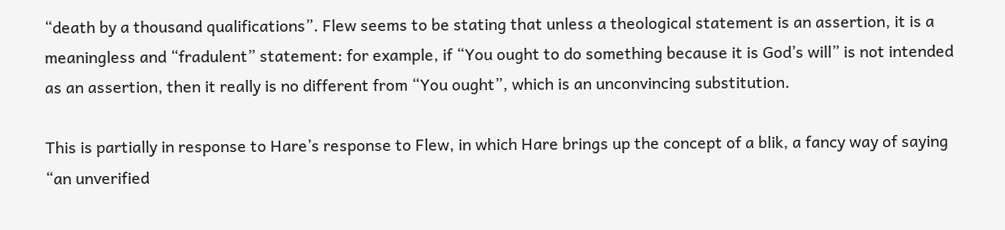“death by a thousand qualifications”. Flew seems to be stating that unless a theological statement is an assertion, it is a meaningless and “fradulent” statement: for example, if “You ought to do something because it is God’s will” is not intended as an assertion, then it really is no different from “You ought”, which is an unconvincing substitution.

This is partially in response to Hare’s response to Flew, in which Hare brings up the concept of a blik, a fancy way of saying “an unverified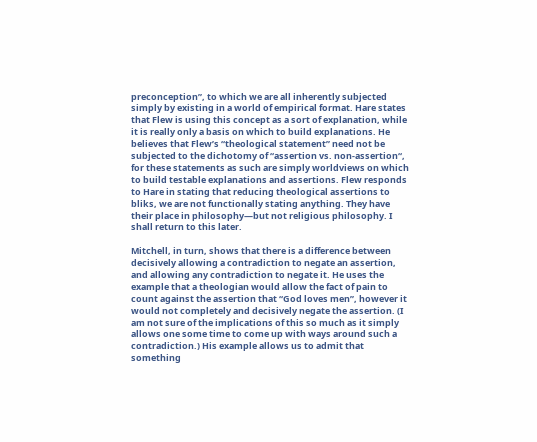preconception”, to which we are all inherently subjected simply by existing in a world of empirical format. Hare states that Flew is using this concept as a sort of explanation, while it is really only a basis on which to build explanations. He believes that Flew’s “theological statement” need not be subjected to the dichotomy of “assertion vs. non-assertion“, for these statements as such are simply worldviews on which to build testable explanations and assertions. Flew responds to Hare in stating that reducing theological assertions to bliks, we are not functionally stating anything. They have their place in philosophy—but not religious philosophy. I shall return to this later.

Mitchell, in turn, shows that there is a difference between decisively allowing a contradiction to negate an assertion, and allowing any contradiction to negate it. He uses the example that a theologian would allow the fact of pain to count against the assertion that “God loves men”, however it would not completely and decisively negate the assertion. (I am not sure of the implications of this so much as it simply allows one some time to come up with ways around such a contradiction.) His example allows us to admit that something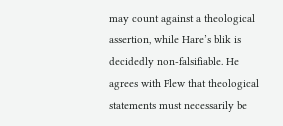may count against a theological assertion, while Hare’s blik is decidedly non-falsifiable. He agrees with Flew that theological statements must necessarily be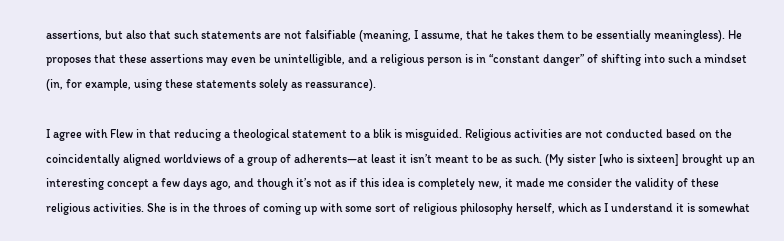assertions, but also that such statements are not falsifiable (meaning, I assume, that he takes them to be essentially meaningless). He proposes that these assertions may even be unintelligible, and a religious person is in “constant danger” of shifting into such a mindset (in, for example, using these statements solely as reassurance).

I agree with Flew in that reducing a theological statement to a blik is misguided. Religious activities are not conducted based on the coincidentally aligned worldviews of a group of adherents—at least it isn’t meant to be as such. (My sister [who is sixteen] brought up an interesting concept a few days ago, and though it’s not as if this idea is completely new, it made me consider the validity of these religious activities. She is in the throes of coming up with some sort of religious philosophy herself, which as I understand it is somewhat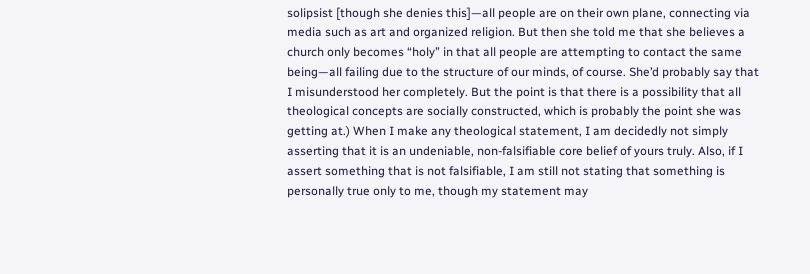solipsist [though she denies this]—all people are on their own plane, connecting via media such as art and organized religion. But then she told me that she believes a church only becomes “holy” in that all people are attempting to contact the same being—all failing due to the structure of our minds, of course. She’d probably say that I misunderstood her completely. But the point is that there is a possibility that all theological concepts are socially constructed, which is probably the point she was getting at.) When I make any theological statement, I am decidedly not simply asserting that it is an undeniable, non-falsifiable core belief of yours truly. Also, if I assert something that is not falsifiable, I am still not stating that something is personally true only to me, though my statement may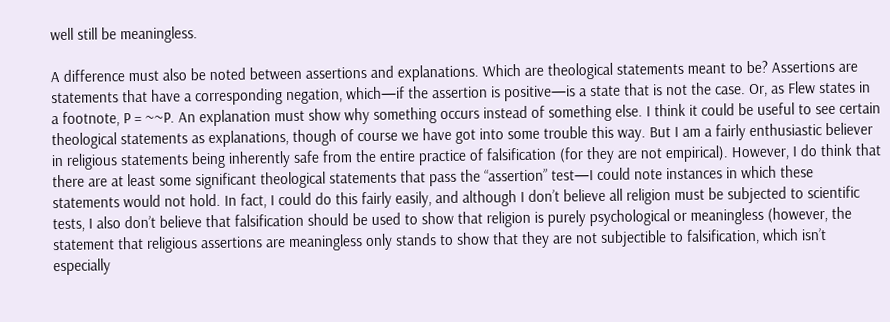well still be meaningless.

A difference must also be noted between assertions and explanations. Which are theological statements meant to be? Assertions are statements that have a corresponding negation, which—if the assertion is positive—is a state that is not the case. Or, as Flew states in a footnote, P = ~~P. An explanation must show why something occurs instead of something else. I think it could be useful to see certain theological statements as explanations, though of course we have got into some trouble this way. But I am a fairly enthusiastic believer in religious statements being inherently safe from the entire practice of falsification (for they are not empirical). However, I do think that there are at least some significant theological statements that pass the “assertion” test—I could note instances in which these statements would not hold. In fact, I could do this fairly easily, and although I don’t believe all religion must be subjected to scientific tests, I also don’t believe that falsification should be used to show that religion is purely psychological or meaningless (however, the statement that religious assertions are meaningless only stands to show that they are not subjectible to falsification, which isn’t especially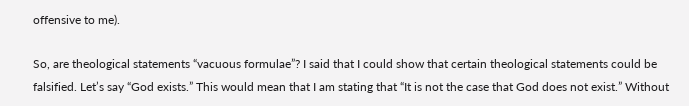offensive to me).

So, are theological statements “vacuous formulae”? I said that I could show that certain theological statements could be falsified. Let’s say “God exists.” This would mean that I am stating that “It is not the case that God does not exist.” Without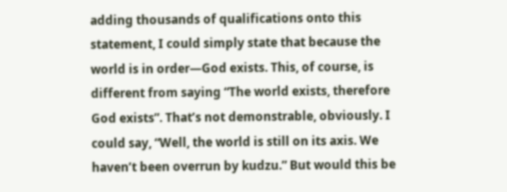adding thousands of qualifications onto this statement, I could simply state that because the world is in order—God exists. This, of course, is different from saying “The world exists, therefore God exists”. That’s not demonstrable, obviously. I could say, “Well, the world is still on its axis. We haven’t been overrun by kudzu.” But would this be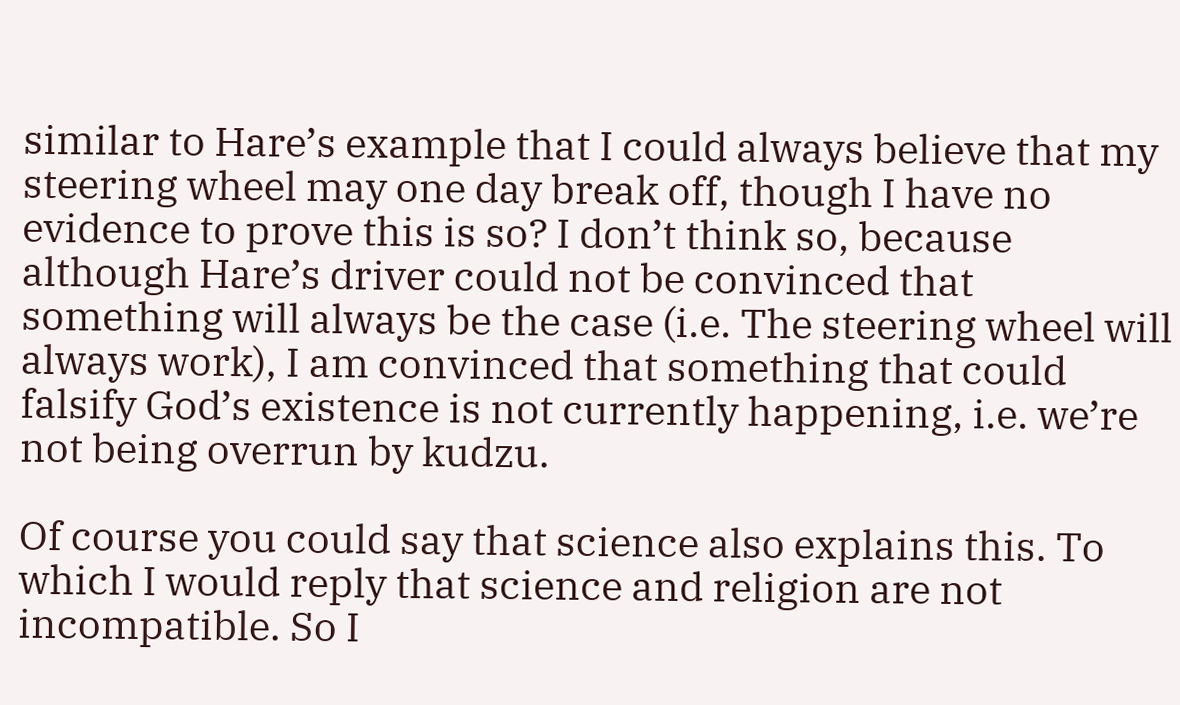similar to Hare’s example that I could always believe that my steering wheel may one day break off, though I have no evidence to prove this is so? I don’t think so, because although Hare’s driver could not be convinced that something will always be the case (i.e. The steering wheel will always work), I am convinced that something that could falsify God’s existence is not currently happening, i.e. we’re not being overrun by kudzu.

Of course you could say that science also explains this. To which I would reply that science and religion are not incompatible. So I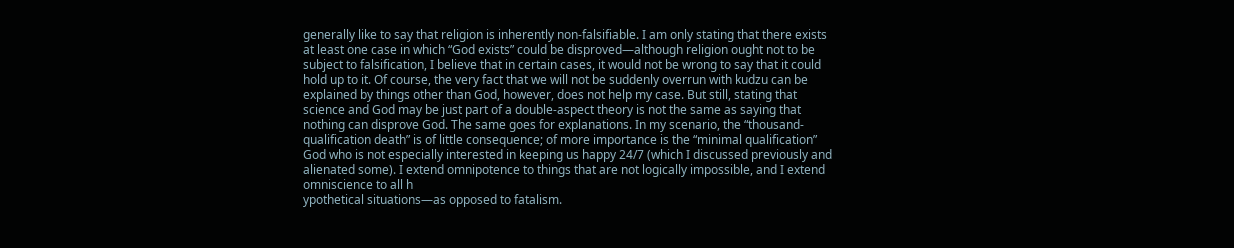generally like to say that religion is inherently non-falsifiable. I am only stating that there exists at least one case in which “God exists” could be disproved—although religion ought not to be subject to falsification, I believe that in certain cases, it would not be wrong to say that it could hold up to it. Of course, the very fact that we will not be suddenly overrun with kudzu can be explained by things other than God, however, does not help my case. But still, stating that science and God may be just part of a double-aspect theory is not the same as saying that nothing can disprove God. The same goes for explanations. In my scenario, the “thousand-qualification death” is of little consequence; of more importance is the “minimal qualification” God who is not especially interested in keeping us happy 24/7 (which I discussed previously and alienated some). I extend omnipotence to things that are not logically impossible, and I extend omniscience to all h
ypothetical situations—as opposed to fatalism.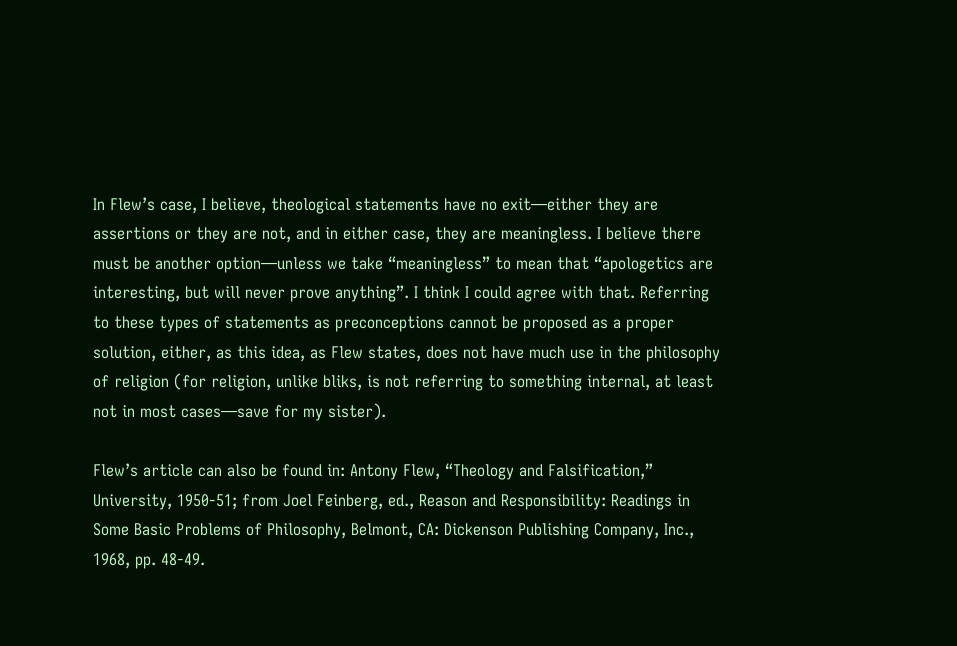In Flew’s case, I believe, theological statements have no exit—either they are assertions or they are not, and in either case, they are meaningless. I believe there must be another option—unless we take “meaningless” to mean that “apologetics are interesting, but will never prove anything”. I think I could agree with that. Referring to these types of statements as preconceptions cannot be proposed as a proper solution, either, as this idea, as Flew states, does not have much use in the philosophy of religion (for religion, unlike bliks, is not referring to something internal, at least not in most cases—save for my sister).

Flew’s article can also be found in: Antony Flew, “Theology and Falsification,” University, 1950-51; from Joel Feinberg, ed., Reason and Responsibility: Readings in Some Basic Problems of Philosophy, Belmont, CA: Dickenson Publishing Company, Inc., 1968, pp. 48-49.